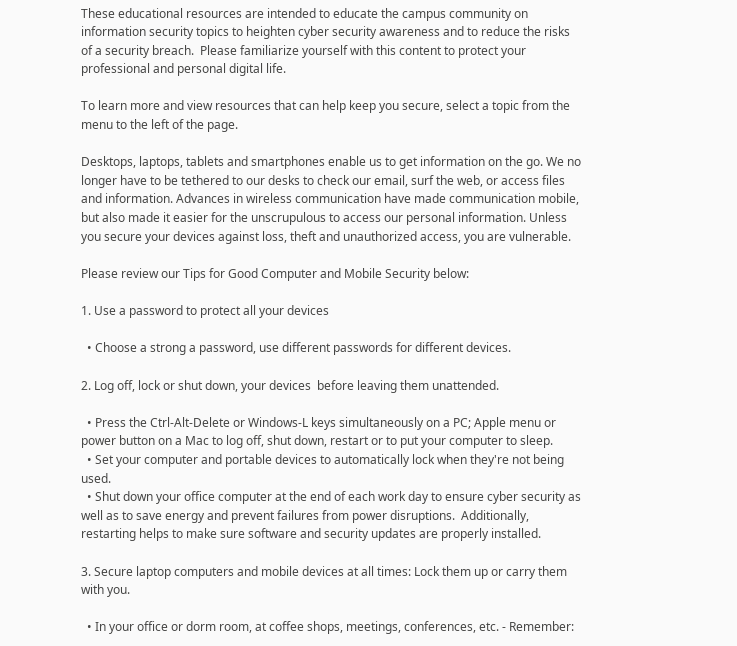These educational resources are intended to educate the campus community on information security topics to heighten cyber security awareness and to reduce the risks of a security breach.  Please familiarize yourself with this content to protect your professional and personal digital life.

To learn more and view resources that can help keep you secure, select a topic from the menu to the left of the page.

Desktops, laptops, tablets and smartphones enable us to get information on the go. We no longer have to be tethered to our desks to check our email, surf the web, or access files and information. Advances in wireless communication have made communication mobile, but also made it easier for the unscrupulous to access our personal information. Unless you secure your devices against loss, theft and unauthorized access, you are vulnerable.

Please review our Tips for Good Computer and Mobile Security below:

1. Use a password to protect all your devices

  • Choose a strong a password, use different passwords for different devices.

2. Log off, lock or shut down, your devices  before leaving them unattended.

  • Press the Ctrl-Alt-Delete or Windows-L keys simultaneously on a PC; Apple menu or power button on a Mac to log off, shut down, restart or to put your computer to sleep.
  • Set your computer and portable devices to automatically lock when they're not being used.
  • Shut down your office computer at the end of each work day to ensure cyber security as well as to save energy and prevent failures from power disruptions.  Additionally, restarting helps to make sure software and security updates are properly installed.

3. Secure laptop computers and mobile devices at all times: Lock them up or carry them with you.

  • In your office or dorm room, at coffee shops, meetings, conferences, etc. - Remember: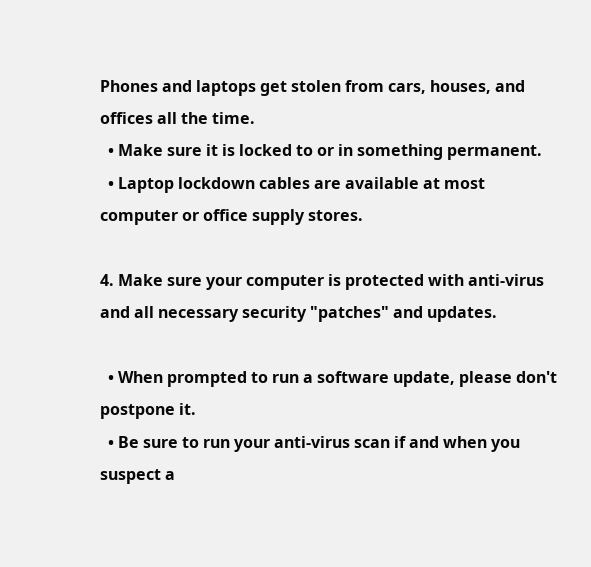Phones and laptops get stolen from cars, houses, and offices all the time.
  • Make sure it is locked to or in something permanent.
  • Laptop lockdown cables are available at most computer or office supply stores.

4. Make sure your computer is protected with anti-virus and all necessary security "patches" and updates.

  • When prompted to run a software update, please don't postpone it.
  • Be sure to run your anti-virus scan if and when you suspect a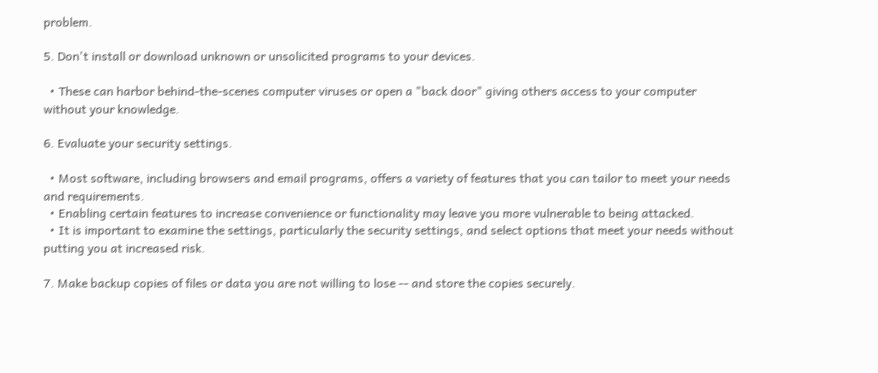problem.

5. Don't install or download unknown or unsolicited programs to your devices.

  • These can harbor behind-the-scenes computer viruses or open a "back door" giving others access to your computer without your knowledge.

6. Evaluate your security settings.

  • Most software, including browsers and email programs, offers a variety of features that you can tailor to meet your needs and requirements.
  • Enabling certain features to increase convenience or functionality may leave you more vulnerable to being attacked.
  • It is important to examine the settings, particularly the security settings, and select options that meet your needs without putting you at increased risk.

7. Make backup copies of files or data you are not willing to lose -- and store the copies securely.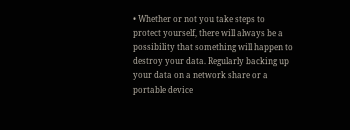• Whether or not you take steps to protect yourself, there will always be a possibility that something will happen to destroy your data. Regularly backing up your data on a network share or a portable device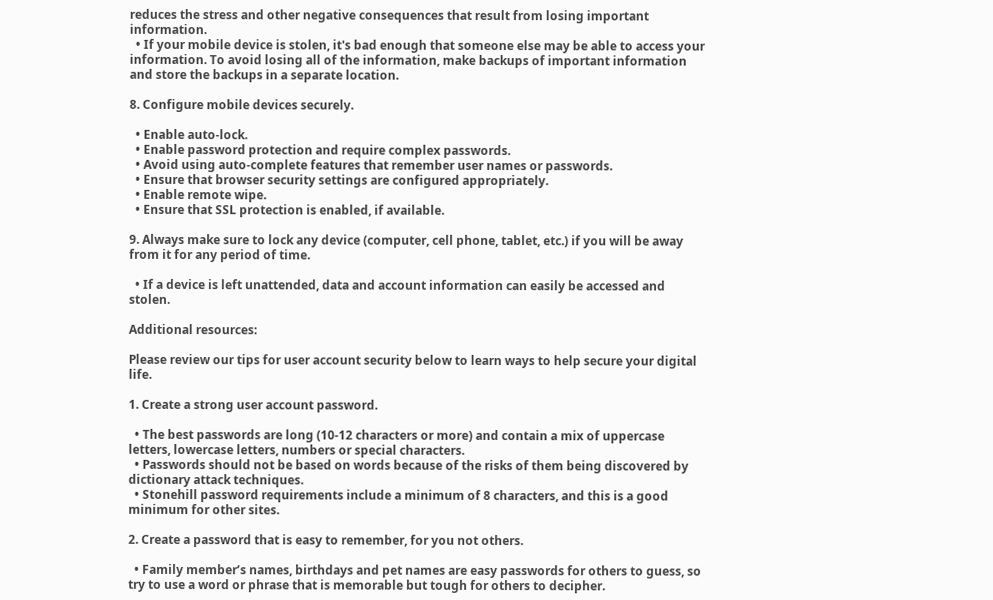reduces the stress and other negative consequences that result from losing important information.
  • If your mobile device is stolen, it's bad enough that someone else may be able to access your information. To avoid losing all of the information, make backups of important information and store the backups in a separate location.

8. Configure mobile devices securely.

  • Enable auto-lock.
  • Enable password protection and require complex passwords.
  • Avoid using auto-complete features that remember user names or passwords.
  • Ensure that browser security settings are configured appropriately.
  • Enable remote wipe.
  • Ensure that SSL protection is enabled, if available.

9. Always make sure to lock any device (computer, cell phone, tablet, etc.) if you will be away from it for any period of time.

  • If a device is left unattended, data and account information can easily be accessed and stolen.

Additional resources:

Please review our tips for user account security below to learn ways to help secure your digital life.

1. Create a strong user account password.

  • The best passwords are long (10-12 characters or more) and contain a mix of uppercase letters, lowercase letters, numbers or special characters.
  • Passwords should not be based on words because of the risks of them being discovered by dictionary attack techniques.
  • Stonehill password requirements include a minimum of 8 characters, and this is a good minimum for other sites.

2. Create a password that is easy to remember, for you not others.

  • Family member’s names, birthdays and pet names are easy passwords for others to guess, so try to use a word or phrase that is memorable but tough for others to decipher.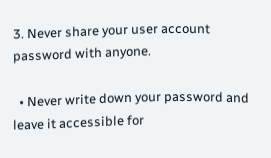3. Never share your user account password with anyone.

  • Never write down your password and leave it accessible for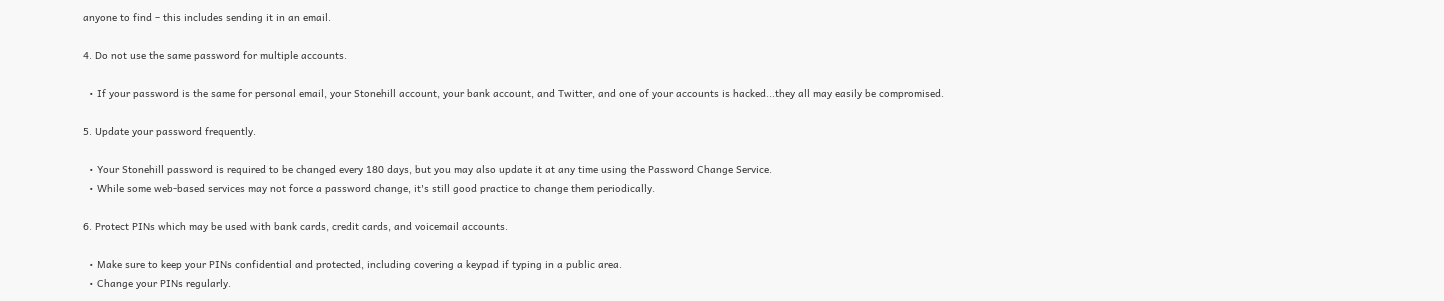anyone to find – this includes sending it in an email.

4. Do not use the same password for multiple accounts.

  • If your password is the same for personal email, your Stonehill account, your bank account, and Twitter, and one of your accounts is hacked...they all may easily be compromised.

5. Update your password frequently.

  • Your Stonehill password is required to be changed every 180 days, but you may also update it at any time using the Password Change Service.
  • While some web-based services may not force a password change, it's still good practice to change them periodically.

6. Protect PINs which may be used with bank cards, credit cards, and voicemail accounts.

  • Make sure to keep your PINs confidential and protected, including covering a keypad if typing in a public area.
  • Change your PINs regularly.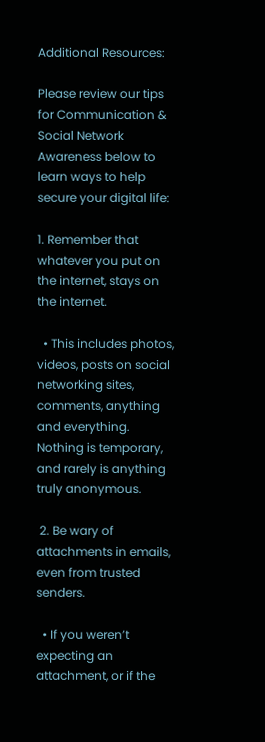Additional Resources:

Please review our tips for Communication & Social Network Awareness below to learn ways to help secure your digital life:

1. Remember that whatever you put on the internet, stays on the internet.

  • This includes photos, videos, posts on social networking sites, comments, anything and everything.  Nothing is temporary, and rarely is anything truly anonymous.

 2. Be wary of attachments in emails, even from trusted senders.

  • If you weren’t expecting an attachment, or if the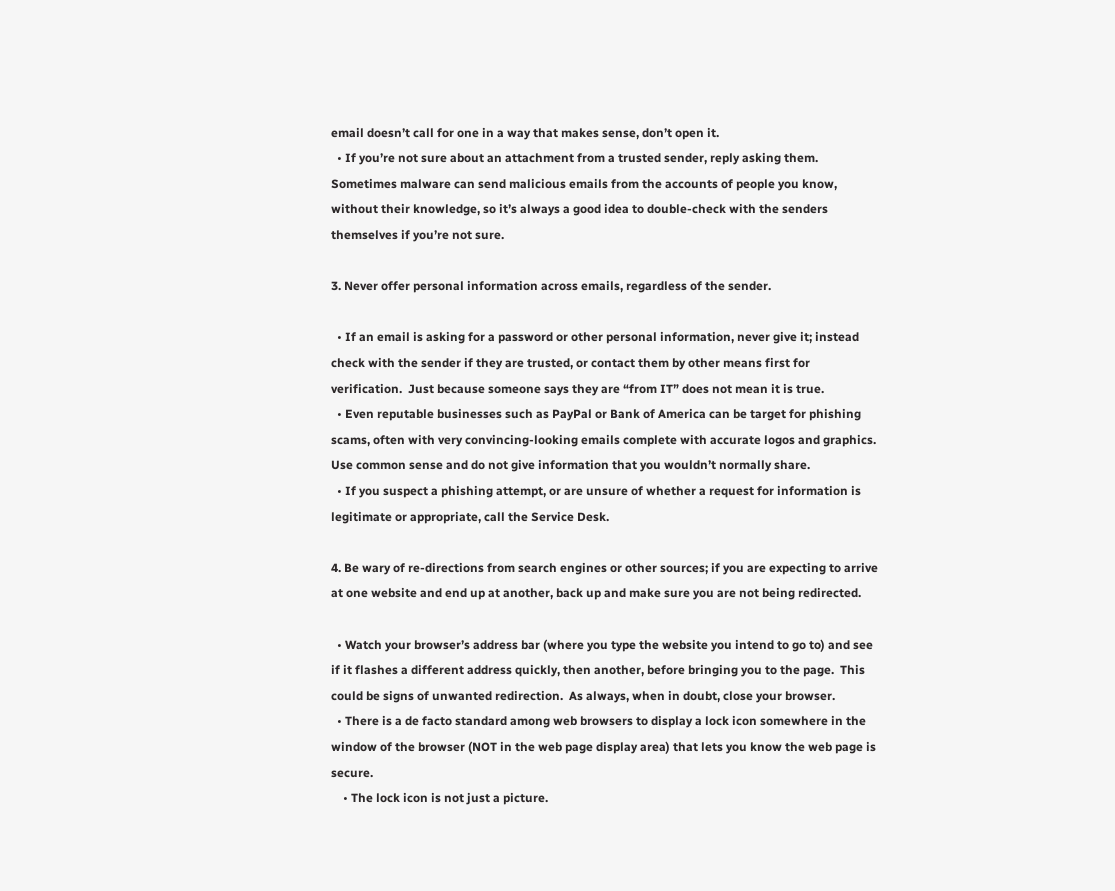email doesn’t call for one in a way that makes sense, don’t open it.
  • If you’re not sure about an attachment from a trusted sender, reply asking them.  Sometimes malware can send malicious emails from the accounts of people you know, without their knowledge, so it’s always a good idea to double-check with the senders themselves if you’re not sure.

3. Never offer personal information across emails, regardless of the sender.

  • If an email is asking for a password or other personal information, never give it; instead check with the sender if they are trusted, or contact them by other means first for verification.  Just because someone says they are “from IT” does not mean it is true.
  • Even reputable businesses such as PayPal or Bank of America can be target for phishing scams, often with very convincing-looking emails complete with accurate logos and graphics.  Use common sense and do not give information that you wouldn’t normally share.
  • If you suspect a phishing attempt, or are unsure of whether a request for information is legitimate or appropriate, call the Service Desk.

4. Be wary of re-directions from search engines or other sources; if you are expecting to arrive at one website and end up at another, back up and make sure you are not being redirected.

  • Watch your browser’s address bar (where you type the website you intend to go to) and see if it flashes a different address quickly, then another, before bringing you to the page.  This could be signs of unwanted redirection.  As always, when in doubt, close your browser.
  • There is a de facto standard among web browsers to display a lock icon somewhere in the window of the browser (NOT in the web page display area) that lets you know the web page is secure.
    • The lock icon is not just a picture.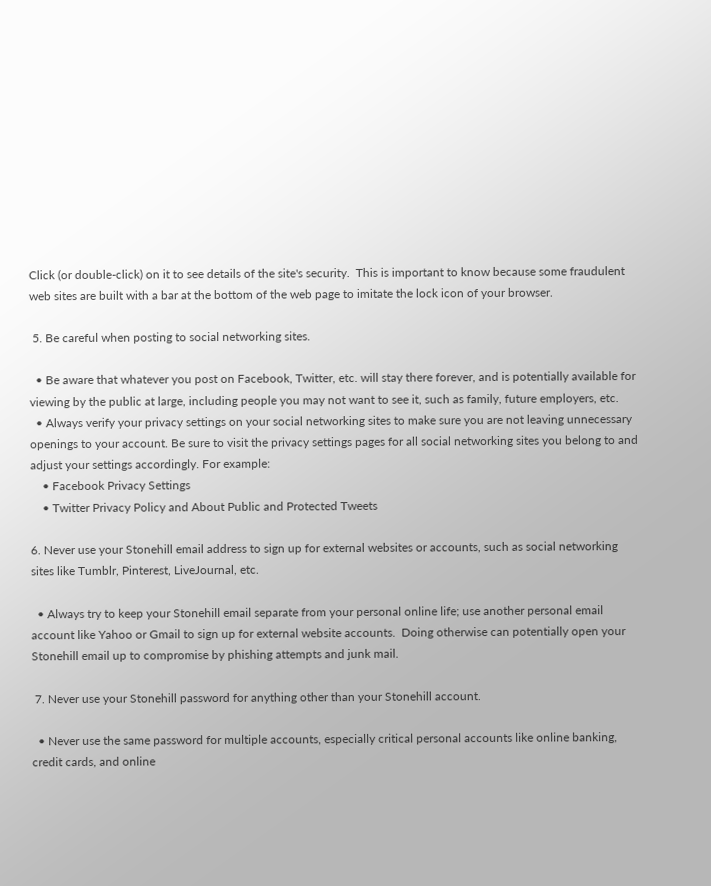Click (or double-click) on it to see details of the site's security.  This is important to know because some fraudulent web sites are built with a bar at the bottom of the web page to imitate the lock icon of your browser.

 5. Be careful when posting to social networking sites.

  • Be aware that whatever you post on Facebook, Twitter, etc. will stay there forever, and is potentially available for viewing by the public at large, including people you may not want to see it, such as family, future employers, etc.
  • Always verify your privacy settings on your social networking sites to make sure you are not leaving unnecessary openings to your account. Be sure to visit the privacy settings pages for all social networking sites you belong to and adjust your settings accordingly. For example:
    • Facebook Privacy Settings
    • Twitter Privacy Policy and About Public and Protected Tweets

6. Never use your Stonehill email address to sign up for external websites or accounts, such as social networking sites like Tumblr, Pinterest, LiveJournal, etc.

  • Always try to keep your Stonehill email separate from your personal online life; use another personal email account like Yahoo or Gmail to sign up for external website accounts.  Doing otherwise can potentially open your Stonehill email up to compromise by phishing attempts and junk mail.

 7. Never use your Stonehill password for anything other than your Stonehill account.

  • Never use the same password for multiple accounts, especially critical personal accounts like online banking, credit cards, and online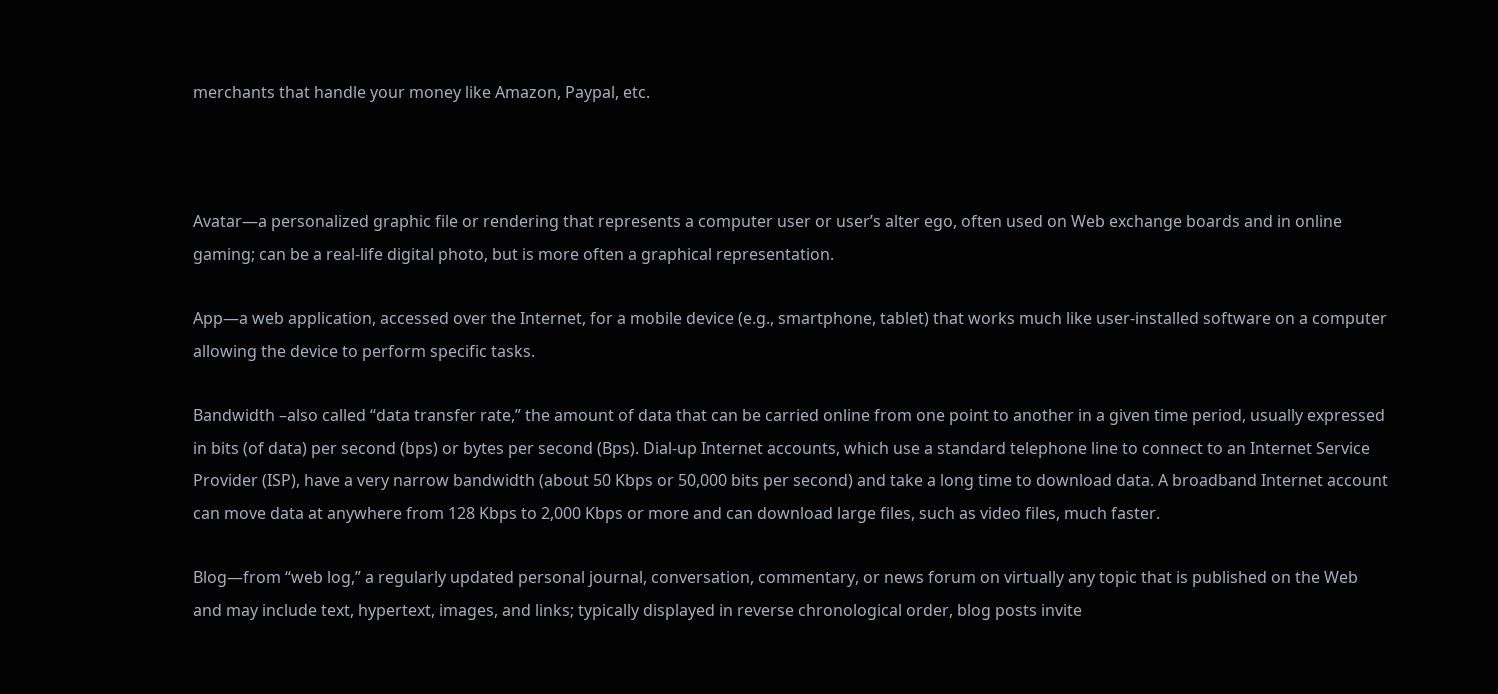merchants that handle your money like Amazon, Paypal, etc.



Avatar—a personalized graphic file or rendering that represents a computer user or user’s alter ego, often used on Web exchange boards and in online gaming; can be a real-life digital photo, but is more often a graphical representation.

App—a web application, accessed over the Internet, for a mobile device (e.g., smartphone, tablet) that works much like user-installed software on a computer allowing the device to perform specific tasks.

Bandwidth –also called “data transfer rate,” the amount of data that can be carried online from one point to another in a given time period, usually expressed in bits (of data) per second (bps) or bytes per second (Bps). Dial-up Internet accounts, which use a standard telephone line to connect to an Internet Service Provider (ISP), have a very narrow bandwidth (about 50 Kbps or 50,000 bits per second) and take a long time to download data. A broadband Internet account can move data at anywhere from 128 Kbps to 2,000 Kbps or more and can download large files, such as video files, much faster.

Blog—from “web log,” a regularly updated personal journal, conversation, commentary, or news forum on virtually any topic that is published on the Web and may include text, hypertext, images, and links; typically displayed in reverse chronological order, blog posts invite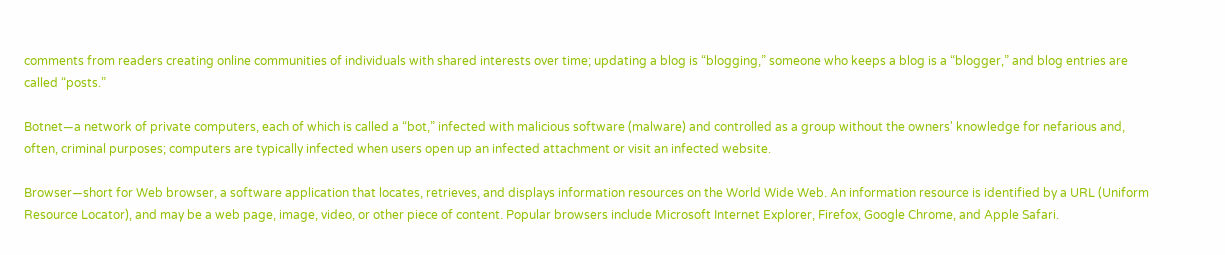comments from readers creating online communities of individuals with shared interests over time; updating a blog is “blogging,” someone who keeps a blog is a “blogger,” and blog entries are called “posts.”

Botnet—a network of private computers, each of which is called a “bot,” infected with malicious software (malware) and controlled as a group without the owners' knowledge for nefarious and, often, criminal purposes; computers are typically infected when users open up an infected attachment or visit an infected website.

Browser—short for Web browser, a software application that locates, retrieves, and displays information resources on the World Wide Web. An information resource is identified by a URL (Uniform Resource Locator), and may be a web page, image, video, or other piece of content. Popular browsers include Microsoft Internet Explorer, Firefox, Google Chrome, and Apple Safari.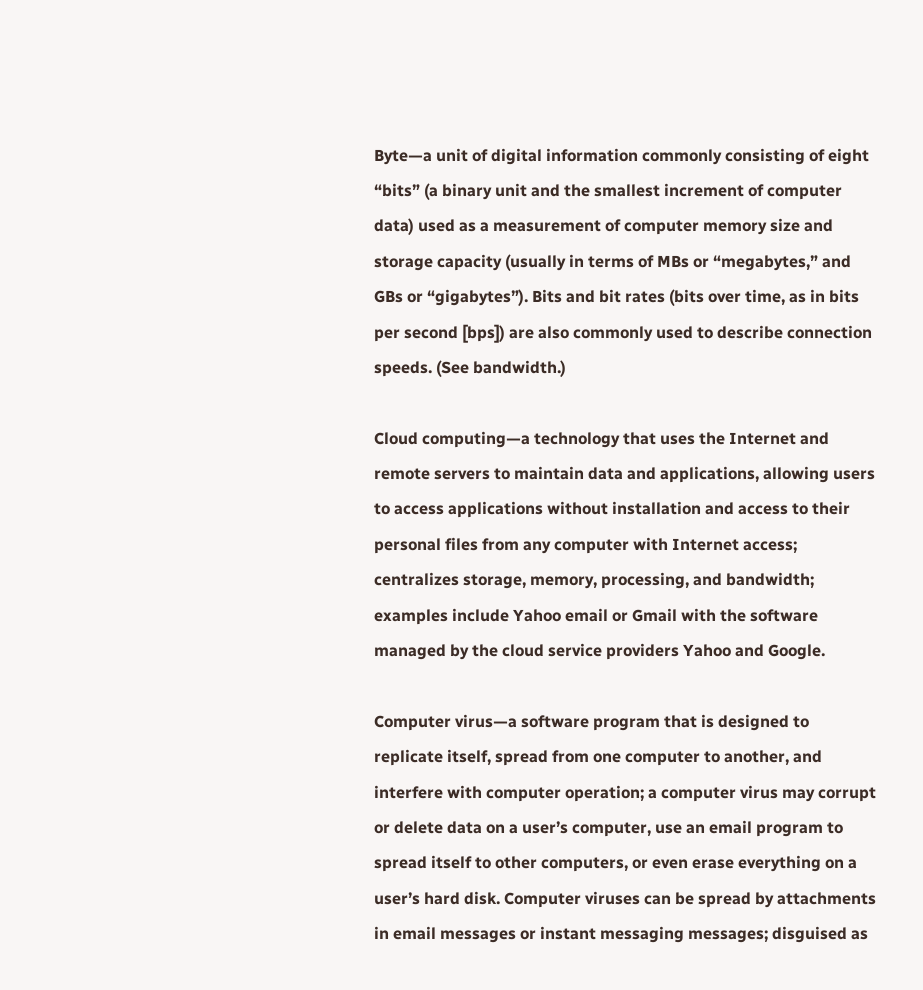Byte—a unit of digital information commonly consisting of eight “bits” (a binary unit and the smallest increment of computer data) used as a measurement of computer memory size and storage capacity (usually in terms of MBs or “megabytes,” and GBs or “gigabytes”). Bits and bit rates (bits over time, as in bits per second [bps]) are also commonly used to describe connection speeds. (See bandwidth.)

Cloud computing—a technology that uses the Internet and remote servers to maintain data and applications, allowing users to access applications without installation and access to their personal files from any computer with Internet access; centralizes storage, memory, processing, and bandwidth; examples include Yahoo email or Gmail with the software managed by the cloud service providers Yahoo and Google.

Computer virus—a software program that is designed to replicate itself, spread from one computer to another, and interfere with computer operation; a computer virus may corrupt or delete data on a user’s computer, use an email program to spread itself to other computers, or even erase everything on a user’s hard disk. Computer viruses can be spread by attachments in email messages or instant messaging messages; disguised as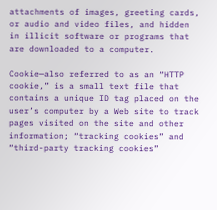attachments of images, greeting cards, or audio and video files, and hidden in illicit software or programs that are downloaded to a computer.

Cookie—also referred to as an “HTTP cookie,” is a small text file that contains a unique ID tag placed on the user’s computer by a Web site to track pages visited on the site and other information; “tracking cookies” and “third-party tracking cookies”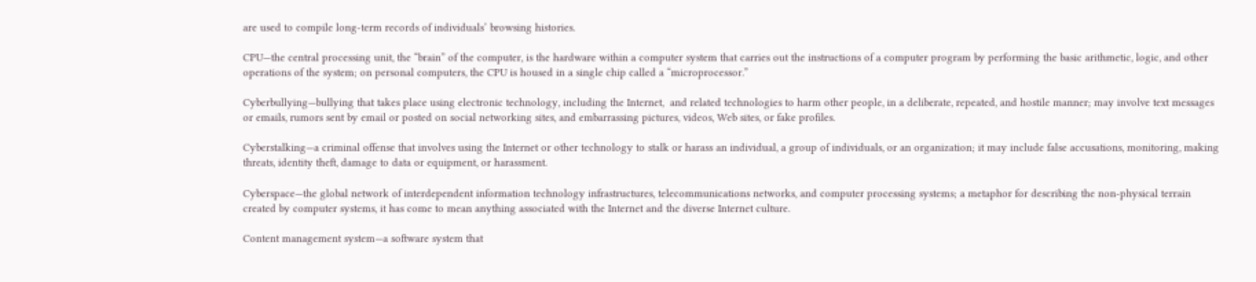are used to compile long-term records of individuals’ browsing histories.

CPU—the central processing unit, the “brain” of the computer, is the hardware within a computer system that carries out the instructions of a computer program by performing the basic arithmetic, logic, and other operations of the system; on personal computers, the CPU is housed in a single chip called a “microprocessor.”

Cyberbullying—bullying that takes place using electronic technology, including the Internet,  and related technologies to harm other people, in a deliberate, repeated, and hostile manner; may involve text messages or emails, rumors sent by email or posted on social networking sites, and embarrassing pictures, videos, Web sites, or fake profiles.

Cyberstalking—a criminal offense that involves using the Internet or other technology to stalk or harass an individual, a group of individuals, or an organization; it may include false accusations, monitoring, making threats, identity theft, damage to data or equipment, or harassment.

Cyberspace—the global network of interdependent information technology infrastructures, telecommunications networks, and computer processing systems; a metaphor for describing the non-physical terrain created by computer systems, it has come to mean anything associated with the Internet and the diverse Internet culture.

Content management system—a software system that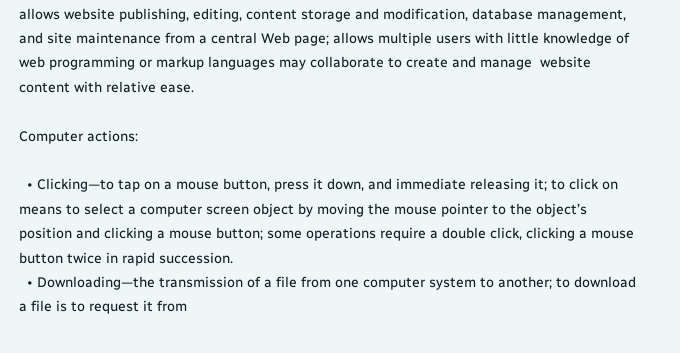allows website publishing, editing, content storage and modification, database management, and site maintenance from a central Web page; allows multiple users with little knowledge of web programming or markup languages may collaborate to create and manage  website content with relative ease.

Computer actions:

  • Clicking—to tap on a mouse button, press it down, and immediate releasing it; to click on means to select a computer screen object by moving the mouse pointer to the object’s position and clicking a mouse button; some operations require a double click, clicking a mouse button twice in rapid succession.
  • Downloading—the transmission of a file from one computer system to another; to download a file is to request it from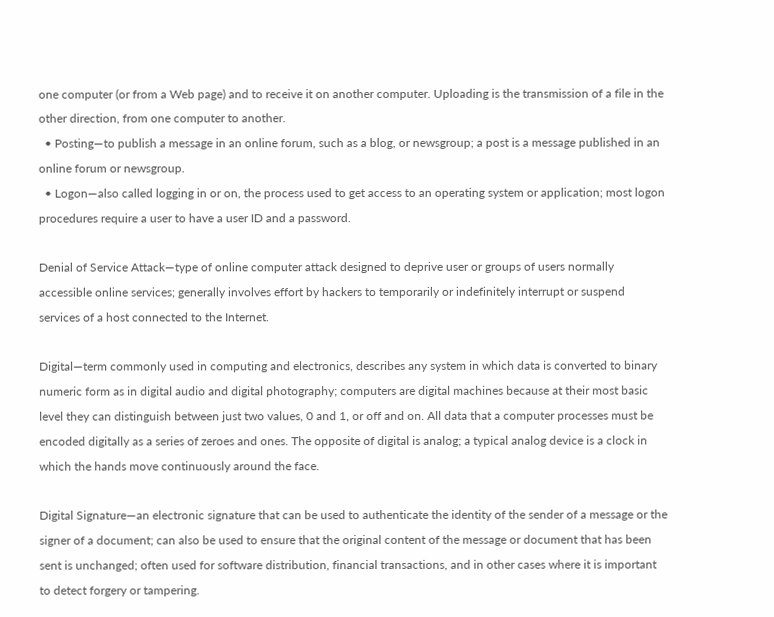one computer (or from a Web page) and to receive it on another computer. Uploading is the transmission of a file in the other direction, from one computer to another.
  • Posting—to publish a message in an online forum, such as a blog, or newsgroup; a post is a message published in an online forum or newsgroup.
  • Logon—also called logging in or on, the process used to get access to an operating system or application; most logon procedures require a user to have a user ID and a password.

Denial of Service Attack—type of online computer attack designed to deprive user or groups of users normally accessible online services; generally involves effort by hackers to temporarily or indefinitely interrupt or suspend services of a host connected to the Internet.

Digital—term commonly used in computing and electronics, describes any system in which data is converted to binary numeric form as in digital audio and digital photography; computers are digital machines because at their most basic level they can distinguish between just two values, 0 and 1, or off and on. All data that a computer processes must be encoded digitally as a series of zeroes and ones. The opposite of digital is analog; a typical analog device is a clock in which the hands move continuously around the face.

Digital Signature—an electronic signature that can be used to authenticate the identity of the sender of a message or the signer of a document; can also be used to ensure that the original content of the message or document that has been sent is unchanged; often used for software distribution, financial transactions, and in other cases where it is important to detect forgery or tampering.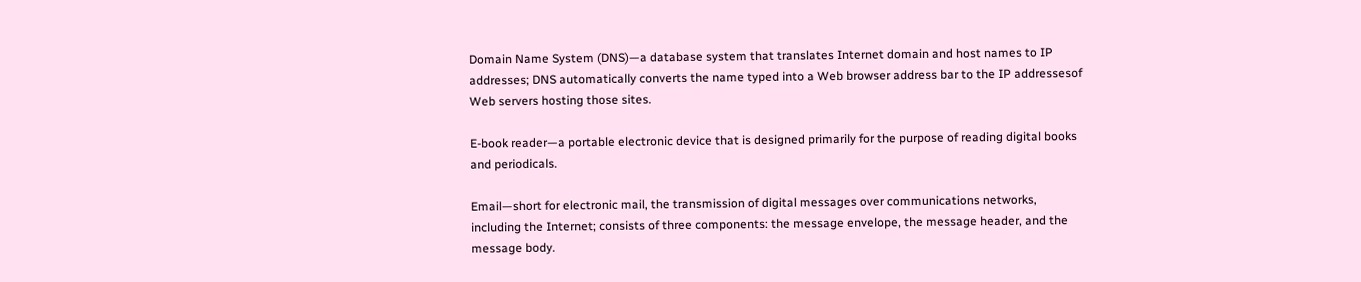Domain Name System (DNS)—a database system that translates Internet domain and host names to IP addresses; DNS automatically converts the name typed into a Web browser address bar to the IP addressesof Web servers hosting those sites.

E-book reader—a portable electronic device that is designed primarily for the purpose of reading digital books and periodicals.

Email—short for electronic mail, the transmission of digital messages over communications networks, including the Internet; consists of three components: the message envelope, the message header, and the message body.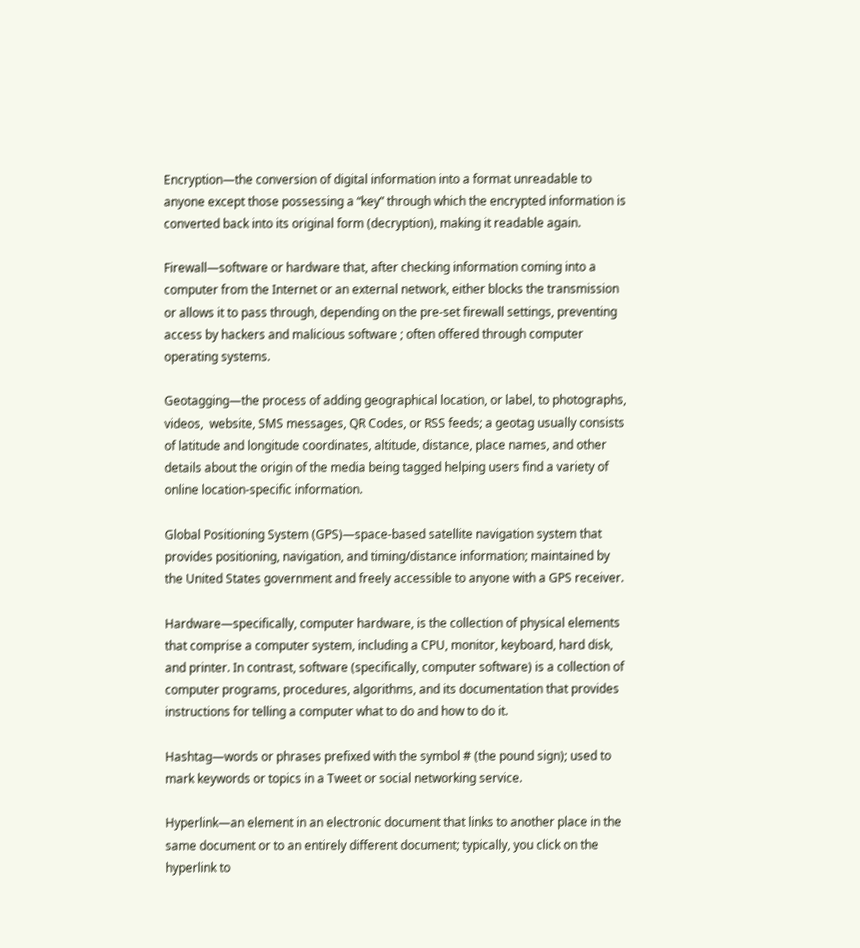Encryption—the conversion of digital information into a format unreadable to anyone except those possessing a “key” through which the encrypted information is converted back into its original form (decryption), making it readable again.

Firewall—software or hardware that, after checking information coming into a computer from the Internet or an external network, either blocks the transmission or allows it to pass through, depending on the pre-set firewall settings, preventing access by hackers and malicious software ; often offered through computer operating systems.

Geotagging—the process of adding geographical location, or label, to photographs, videos,  website, SMS messages, QR Codes, or RSS feeds; a geotag usually consists of latitude and longitude coordinates, altitude, distance, place names, and other details about the origin of the media being tagged helping users find a variety of online location-specific information.

Global Positioning System (GPS)—space-based satellite navigation system that provides positioning, navigation, and timing/distance information; maintained by the United States government and freely accessible to anyone with a GPS receiver.

Hardware—specifically, computer hardware, is the collection of physical elements that comprise a computer system, including a CPU, monitor, keyboard, hard disk, and printer. In contrast, software (specifically, computer software) is a collection of computer programs, procedures, algorithms, and its documentation that provides instructions for telling a computer what to do and how to do it.

Hashtag—words or phrases prefixed with the symbol # (the pound sign); used to mark keywords or topics in a Tweet or social networking service.

Hyperlink—an element in an electronic document that links to another place in the same document or to an entirely different document; typically, you click on the hyperlink to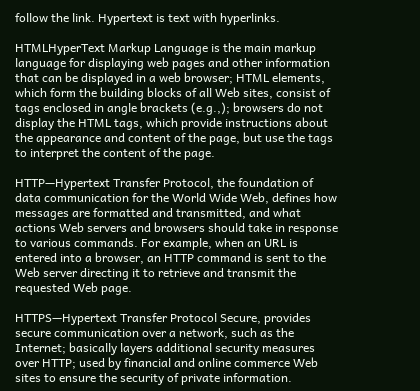follow the link. Hypertext is text with hyperlinks.

HTMLHyperText Markup Language is the main markup language for displaying web pages and other information that can be displayed in a web browser; HTML elements, which form the building blocks of all Web sites, consist of tags enclosed in angle brackets (e.g.,); browsers do not display the HTML tags, which provide instructions about the appearance and content of the page, but use the tags to interpret the content of the page.

HTTP—Hypertext Transfer Protocol, the foundation of data communication for the World Wide Web, defines how messages are formatted and transmitted, and what actions Web servers and browsers should take in response to various commands. For example, when an URL is entered into a browser, an HTTP command is sent to the Web server directing it to retrieve and transmit the requested Web page.

HTTPS—Hypertext Transfer Protocol Secure, provides secure communication over a network, such as the Internet; basically layers additional security measures over HTTP; used by financial and online commerce Web sites to ensure the security of private information.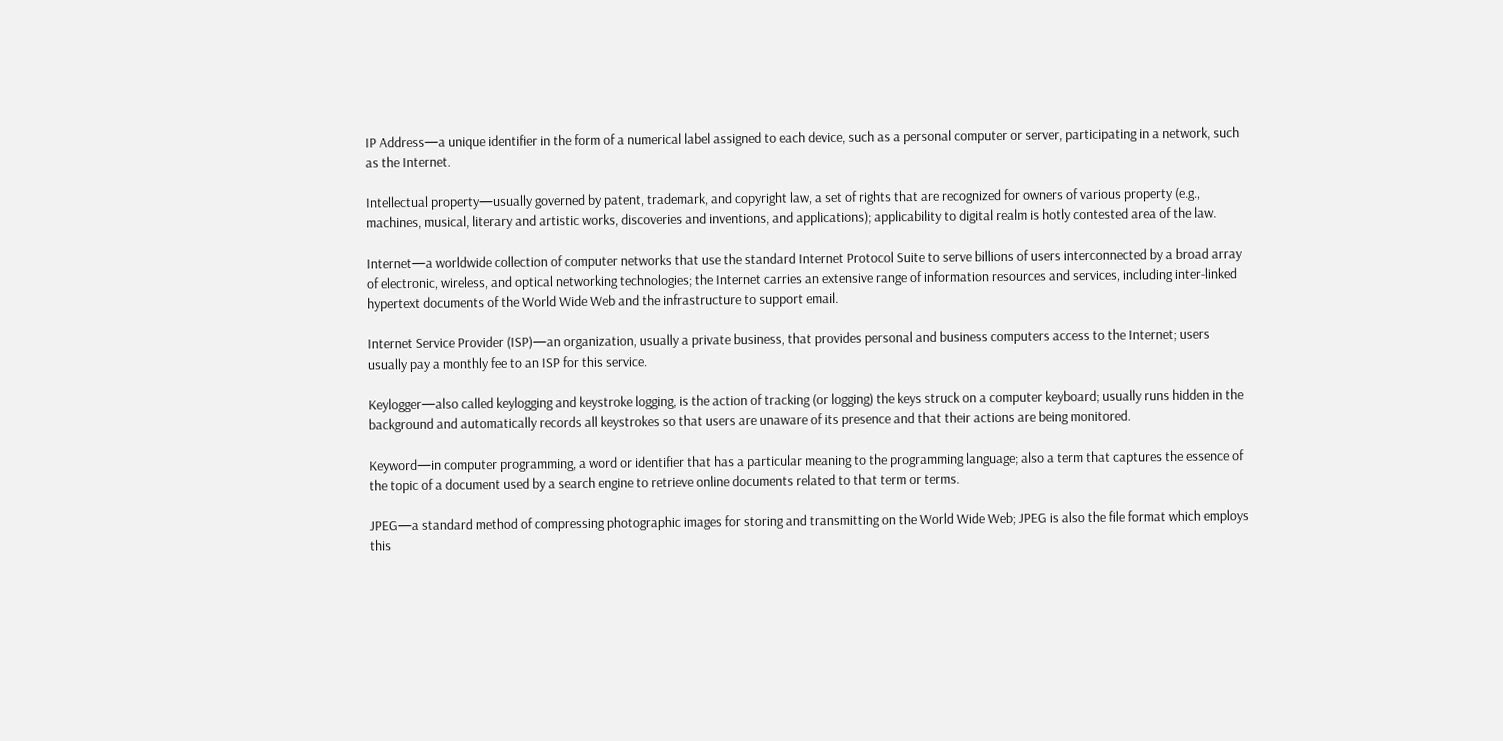IP Address—a unique identifier in the form of a numerical label assigned to each device, such as a personal computer or server, participating in a network, such as the Internet.

Intellectual property—usually governed by patent, trademark, and copyright law, a set of rights that are recognized for owners of various property (e.g., machines, musical, literary and artistic works, discoveries and inventions, and applications); applicability to digital realm is hotly contested area of the law.

Internet—a worldwide collection of computer networks that use the standard Internet Protocol Suite to serve billions of users interconnected by a broad array of electronic, wireless, and optical networking technologies; the Internet carries an extensive range of information resources and services, including inter-linked hypertext documents of the World Wide Web and the infrastructure to support email.

Internet Service Provider (ISP)—an organization, usually a private business, that provides personal and business computers access to the Internet; users usually pay a monthly fee to an ISP for this service.

Keylogger—also called keylogging and keystroke logging, is the action of tracking (or logging) the keys struck on a computer keyboard; usually runs hidden in the background and automatically records all keystrokes so that users are unaware of its presence and that their actions are being monitored.

Keyword—in computer programming, a word or identifier that has a particular meaning to the programming language; also a term that captures the essence of the topic of a document used by a search engine to retrieve online documents related to that term or terms.

JPEG—a standard method of compressing photographic images for storing and transmitting on the World Wide Web; JPEG is also the file format which employs this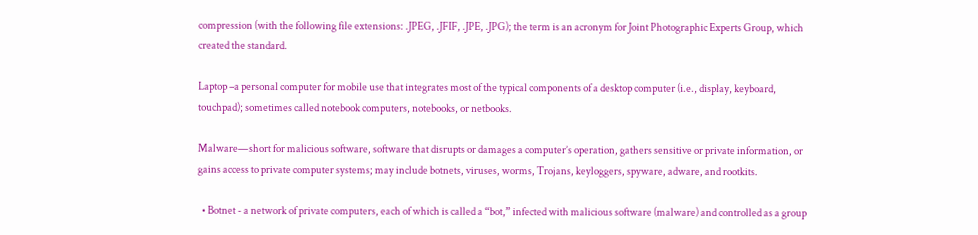compression (with the following file extensions: .JPEG, .JFIF, .JPE, .JPG); the term is an acronym for Joint Photographic Experts Group, which created the standard.

Laptop –a personal computer for mobile use that integrates most of the typical components of a desktop computer (i.e., display, keyboard, touchpad); sometimes called notebook computers, notebooks, or netbooks.

Malware—short for malicious software, software that disrupts or damages a computer’s operation, gathers sensitive or private information, or gains access to private computer systems; may include botnets, viruses, worms, Trojans, keyloggers, spyware, adware, and rootkits.

  • Botnet - a network of private computers, each of which is called a “bot,” infected with malicious software (malware) and controlled as a group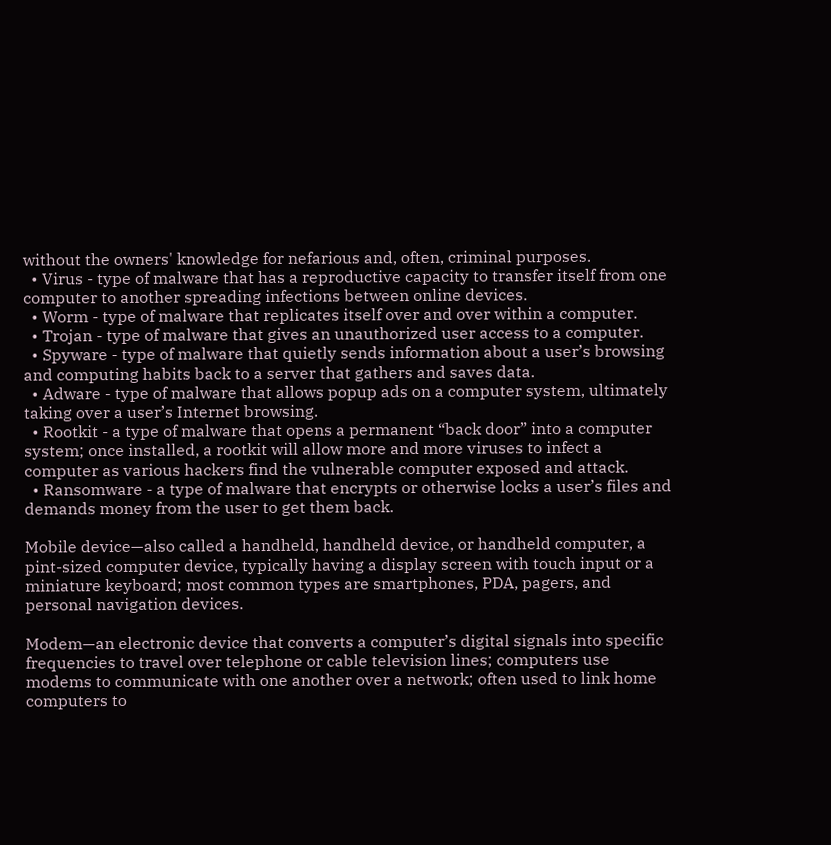without the owners' knowledge for nefarious and, often, criminal purposes.
  • Virus - type of malware that has a reproductive capacity to transfer itself from one computer to another spreading infections between online devices.
  • Worm - type of malware that replicates itself over and over within a computer.
  • Trojan - type of malware that gives an unauthorized user access to a computer.
  • Spyware - type of malware that quietly sends information about a user’s browsing and computing habits back to a server that gathers and saves data.
  • Adware - type of malware that allows popup ads on a computer system, ultimately taking over a user’s Internet browsing.
  • Rootkit - a type of malware that opens a permanent “back door” into a computer system; once installed, a rootkit will allow more and more viruses to infect a computer as various hackers find the vulnerable computer exposed and attack.
  • Ransomware - a type of malware that encrypts or otherwise locks a user’s files and demands money from the user to get them back.

Mobile device—also called a handheld, handheld device, or handheld computer, a pint-sized computer device, typically having a display screen with touch input or a miniature keyboard; most common types are smartphones, PDA, pagers, and personal navigation devices.

Modem—an electronic device that converts a computer’s digital signals into specific frequencies to travel over telephone or cable television lines; computers use modems to communicate with one another over a network; often used to link home computers to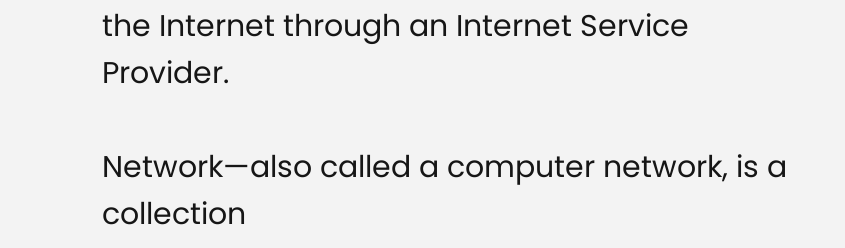the Internet through an Internet Service Provider.

Network—also called a computer network, is a collection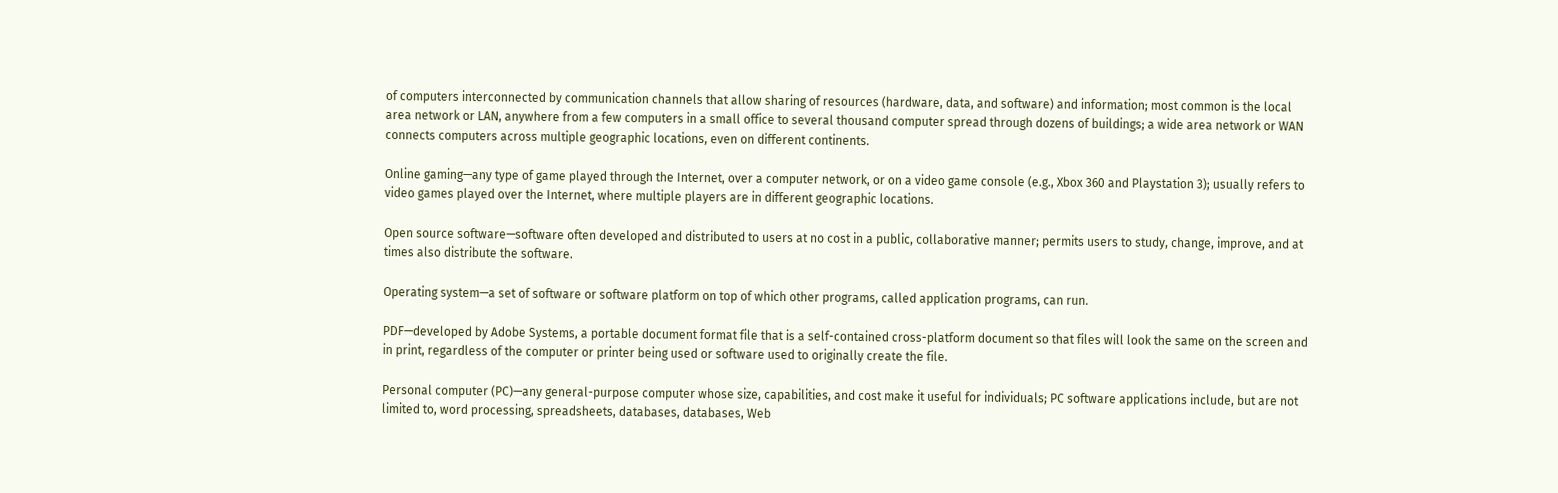of computers interconnected by communication channels that allow sharing of resources (hardware, data, and software) and information; most common is the local area network or LAN, anywhere from a few computers in a small office to several thousand computer spread through dozens of buildings; a wide area network or WAN connects computers across multiple geographic locations, even on different continents.

Online gaming—any type of game played through the Internet, over a computer network, or on a video game console (e.g., Xbox 360 and Playstation 3); usually refers to video games played over the Internet, where multiple players are in different geographic locations.

Open source software—software often developed and distributed to users at no cost in a public, collaborative manner; permits users to study, change, improve, and at times also distribute the software.

Operating system—a set of software or software platform on top of which other programs, called application programs, can run.

PDF—developed by Adobe Systems, a portable document format file that is a self-contained cross-platform document so that files will look the same on the screen and in print, regardless of the computer or printer being used or software used to originally create the file.

Personal computer (PC)—any general-purpose computer whose size, capabilities, and cost make it useful for individuals; PC software applications include, but are not limited to, word processing, spreadsheets, databases, databases, Web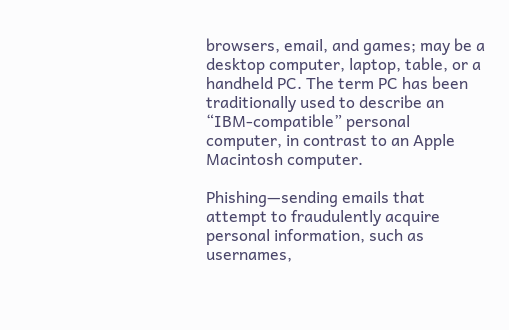browsers, email, and games; may be a desktop computer, laptop, table, or a handheld PC. The term PC has been traditionally used to describe an “IBM-compatible” personal computer, in contrast to an Apple Macintosh computer.

Phishing—sending emails that attempt to fraudulently acquire personal information, such as usernames,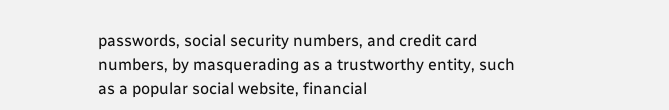passwords, social security numbers, and credit card numbers, by masquerading as a trustworthy entity, such as a popular social website, financial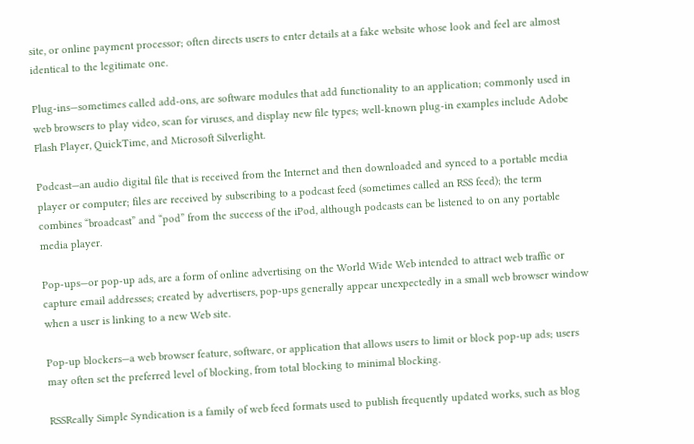site, or online payment processor; often directs users to enter details at a fake website whose look and feel are almost identical to the legitimate one.

Plug-ins—sometimes called add-ons, are software modules that add functionality to an application; commonly used in web browsers to play video, scan for viruses, and display new file types; well-known plug-in examples include Adobe Flash Player, QuickTime, and Microsoft Silverlight.

Podcast—an audio digital file that is received from the Internet and then downloaded and synced to a portable media player or computer; files are received by subscribing to a podcast feed (sometimes called an RSS feed); the term combines “broadcast” and “pod” from the success of the iPod, although podcasts can be listened to on any portable media player.

Pop-ups—or pop-up ads, are a form of online advertising on the World Wide Web intended to attract web traffic or capture email addresses; created by advertisers, pop-ups generally appear unexpectedly in a small web browser window when a user is linking to a new Web site.

Pop-up blockers—a web browser feature, software, or application that allows users to limit or block pop-up ads; users may often set the preferred level of blocking, from total blocking to minimal blocking.

RSSReally Simple Syndication is a family of web feed formats used to publish frequently updated works, such as blog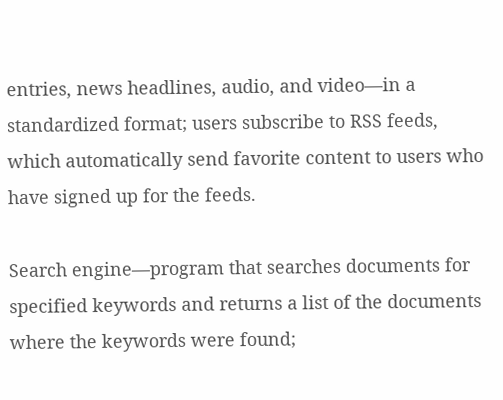entries, news headlines, audio, and video—in a standardized format; users subscribe to RSS feeds, which automatically send favorite content to users who have signed up for the feeds.

Search engine—program that searches documents for specified keywords and returns a list of the documents where the keywords were found;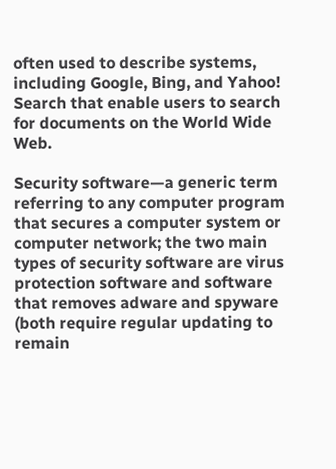often used to describe systems, including Google, Bing, and Yahoo! Search that enable users to search for documents on the World Wide Web.

Security software—a generic term referring to any computer program that secures a computer system or computer network; the two main types of security software are virus protection software and software that removes adware and spyware (both require regular updating to remain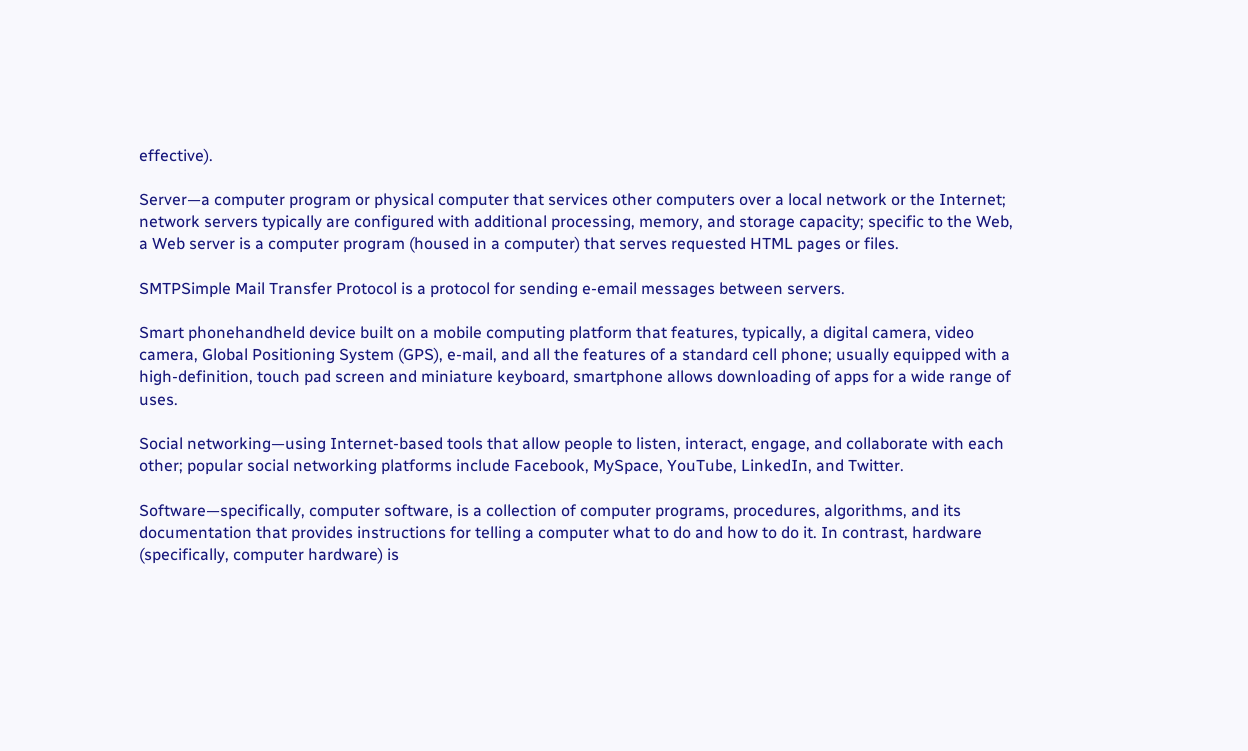effective).

Server—a computer program or physical computer that services other computers over a local network or the Internet; network servers typically are configured with additional processing, memory, and storage capacity; specific to the Web, a Web server is a computer program (housed in a computer) that serves requested HTML pages or files.

SMTPSimple Mail Transfer Protocol is a protocol for sending e-email messages between servers.

Smart phonehandheld device built on a mobile computing platform that features, typically, a digital camera, video camera, Global Positioning System (GPS), e-mail, and all the features of a standard cell phone; usually equipped with a high-definition, touch pad screen and miniature keyboard, smartphone allows downloading of apps for a wide range of uses.

Social networking—using Internet-based tools that allow people to listen, interact, engage, and collaborate with each other; popular social networking platforms include Facebook, MySpace, YouTube, LinkedIn, and Twitter.

Software—specifically, computer software, is a collection of computer programs, procedures, algorithms, and its documentation that provides instructions for telling a computer what to do and how to do it. In contrast, hardware (specifically, computer hardware) is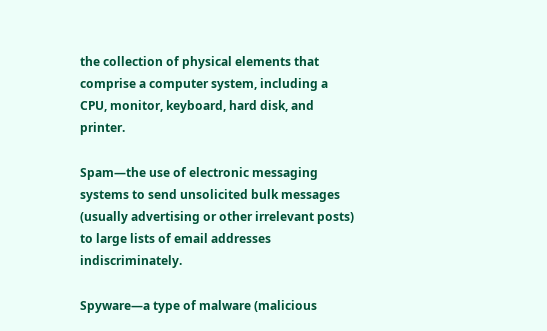the collection of physical elements that comprise a computer system, including a CPU, monitor, keyboard, hard disk, and printer.

Spam—the use of electronic messaging systems to send unsolicited bulk messages (usually advertising or other irrelevant posts) to large lists of email addresses indiscriminately.

Spyware—a type of malware (malicious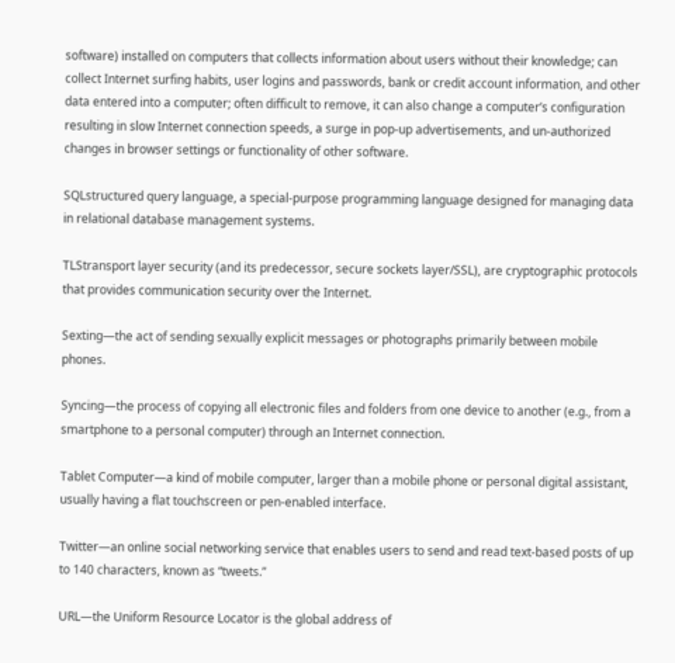software) installed on computers that collects information about users without their knowledge; can collect Internet surfing habits, user logins and passwords, bank or credit account information, and other data entered into a computer; often difficult to remove, it can also change a computer’s configuration resulting in slow Internet connection speeds, a surge in pop-up advertisements, and un-authorized changes in browser settings or functionality of other software.

SQLstructured query language, a special-purpose programming language designed for managing data in relational database management systems.

TLStransport layer security (and its predecessor, secure sockets layer/SSL), are cryptographic protocols that provides communication security over the Internet.

Sexting—the act of sending sexually explicit messages or photographs primarily between mobile phones.

Syncing—the process of copying all electronic files and folders from one device to another (e.g., from a smartphone to a personal computer) through an Internet connection.

Tablet Computer—a kind of mobile computer, larger than a mobile phone or personal digital assistant, usually having a flat touchscreen or pen-enabled interface.

Twitter—an online social networking service that enables users to send and read text-based posts of up to 140 characters, known as “tweets.”

URL—the Uniform Resource Locator is the global address of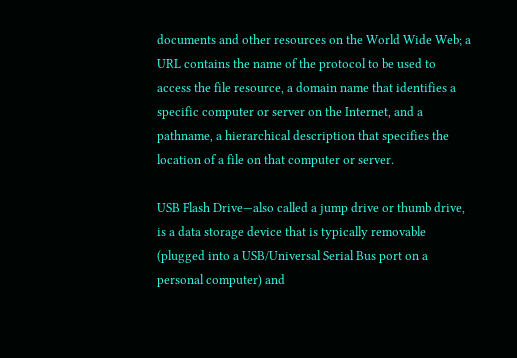documents and other resources on the World Wide Web; a URL contains the name of the protocol to be used to access the file resource, a domain name that identifies a specific computer or server on the Internet, and a pathname, a hierarchical description that specifies the location of a file on that computer or server.

USB Flash Drive—also called a jump drive or thumb drive, is a data storage device that is typically removable (plugged into a USB/Universal Serial Bus port on a personal computer) and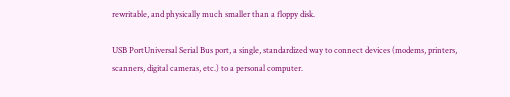rewritable, and physically much smaller than a floppy disk.

USB PortUniversal Serial Bus port, a single, standardized way to connect devices (modems, printers, scanners, digital cameras, etc.) to a personal computer.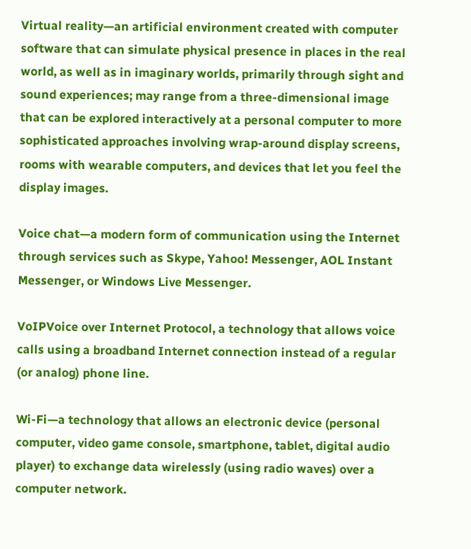Virtual reality—an artificial environment created with computer software that can simulate physical presence in places in the real world, as well as in imaginary worlds, primarily through sight and sound experiences; may range from a three-dimensional image that can be explored interactively at a personal computer to more sophisticated approaches involving wrap-around display screens, rooms with wearable computers, and devices that let you feel the display images.

Voice chat—a modern form of communication using the Internet through services such as Skype, Yahoo! Messenger, AOL Instant Messenger, or Windows Live Messenger.

VoIPVoice over Internet Protocol, a technology that allows voice calls using a broadband Internet connection instead of a regular (or analog) phone line.

Wi-Fi—a technology that allows an electronic device (personal computer, video game console, smartphone, tablet, digital audio player) to exchange data wirelessly (using radio waves) over a computer network.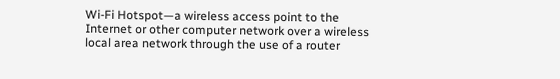Wi-Fi Hotspot—a wireless access point to the Internet or other computer network over a wireless local area network through the use of a router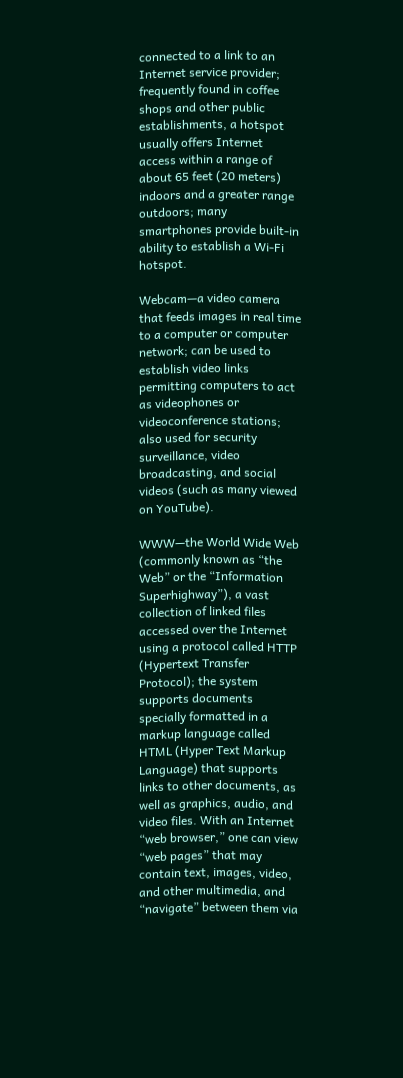connected to a link to an Internet service provider; frequently found in coffee shops and other public establishments, a hotspot usually offers Internet access within a range of about 65 feet (20 meters) indoors and a greater range outdoors; many smartphones provide built-in ability to establish a Wi-Fi hotspot.

Webcam—a video camera that feeds images in real time to a computer or computer network; can be used to establish video links permitting computers to act as videophones or videoconference stations; also used for security surveillance, video broadcasting, and social videos (such as many viewed on YouTube).

WWW—the World Wide Web (commonly known as “the Web” or the “Information Superhighway”), a vast collection of linked files accessed over the Internet using a protocol called HTTP (Hypertext Transfer Protocol); the system supports documents specially formatted in a markup language called HTML (Hyper Text Markup Language) that supports links to other documents, as well as graphics, audio, and video files. With an Internet “web browser,” one can view “web pages” that may contain text, images, video, and other multimedia, and “navigate” between them via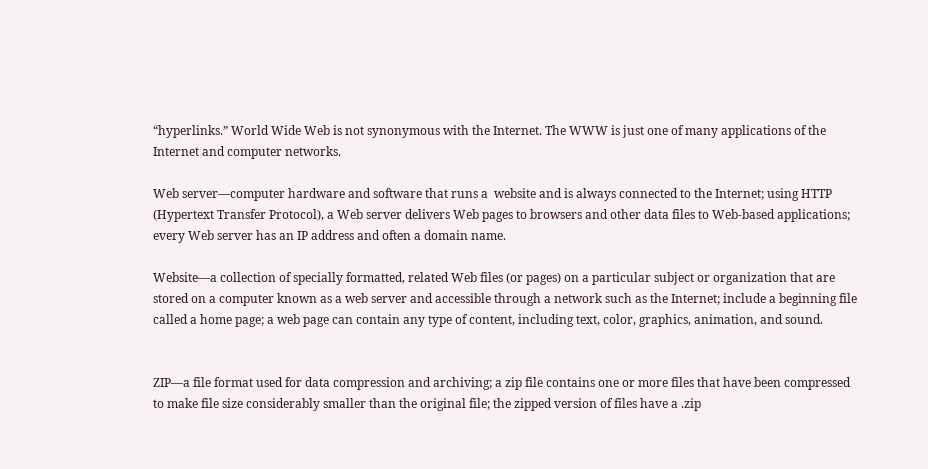“hyperlinks.” World Wide Web is not synonymous with the Internet. The WWW is just one of many applications of the Internet and computer networks.

Web server—computer hardware and software that runs a  website and is always connected to the Internet; using HTTP (Hypertext Transfer Protocol), a Web server delivers Web pages to browsers and other data files to Web-based applications; every Web server has an IP address and often a domain name.

Website—a collection of specially formatted, related Web files (or pages) on a particular subject or organization that are stored on a computer known as a web server and accessible through a network such as the Internet; include a beginning file called a home page; a web page can contain any type of content, including text, color, graphics, animation, and sound.


ZIP—a file format used for data compression and archiving; a zip file contains one or more files that have been compressed to make file size considerably smaller than the original file; the zipped version of files have a .zip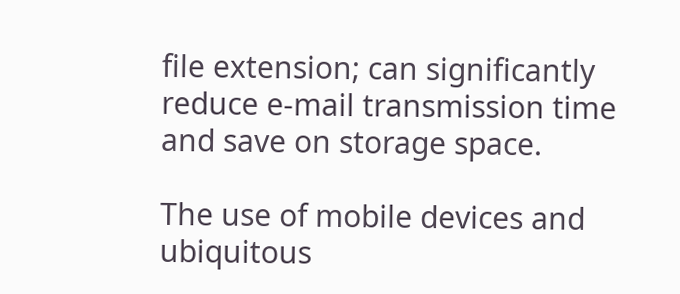file extension; can significantly reduce e-mail transmission time and save on storage space.

The use of mobile devices and ubiquitous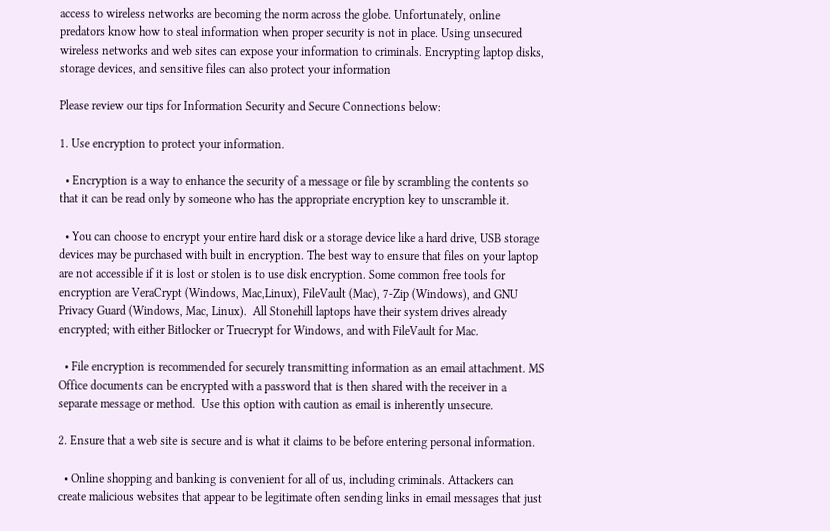access to wireless networks are becoming the norm across the globe. Unfortunately, online predators know how to steal information when proper security is not in place. Using unsecured wireless networks and web sites can expose your information to criminals. Encrypting laptop disks, storage devices, and sensitive files can also protect your information

Please review our tips for Information Security and Secure Connections below:

1. Use encryption to protect your information.

  • Encryption is a way to enhance the security of a message or file by scrambling the contents so that it can be read only by someone who has the appropriate encryption key to unscramble it.

  • You can choose to encrypt your entire hard disk or a storage device like a hard drive, USB storage devices may be purchased with built in encryption. The best way to ensure that files on your laptop are not accessible if it is lost or stolen is to use disk encryption. Some common free tools for encryption are VeraCrypt (Windows, Mac,Linux), FileVault (Mac), 7-Zip (Windows), and GNU Privacy Guard (Windows, Mac, Linux).  All Stonehill laptops have their system drives already encrypted; with either Bitlocker or Truecrypt for Windows, and with FileVault for Mac.

  • File encryption is recommended for securely transmitting information as an email attachment. MS Office documents can be encrypted with a password that is then shared with the receiver in a separate message or method.  Use this option with caution as email is inherently unsecure.

2. Ensure that a web site is secure and is what it claims to be before entering personal information.

  • Online shopping and banking is convenient for all of us, including criminals. Attackers can create malicious websites that appear to be legitimate often sending links in email messages that just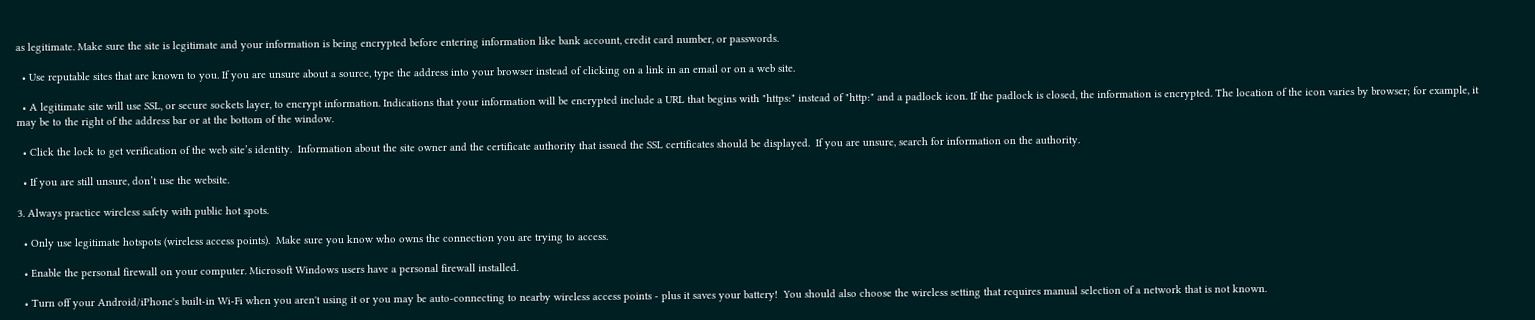as legitimate. Make sure the site is legitimate and your information is being encrypted before entering information like bank account, credit card number, or passwords.

  • Use reputable sites that are known to you. If you are unsure about a source, type the address into your browser instead of clicking on a link in an email or on a web site.

  • A legitimate site will use SSL, or secure sockets layer, to encrypt information. Indications that your information will be encrypted include a URL that begins with "https:" instead of "http:" and a padlock icon. If the padlock is closed, the information is encrypted. The location of the icon varies by browser; for example, it may be to the right of the address bar or at the bottom of the window.

  • Click the lock to get verification of the web site’s identity.  Information about the site owner and the certificate authority that issued the SSL certificates should be displayed.  If you are unsure, search for information on the authority.

  • If you are still unsure, don’t use the website.

3. Always practice wireless safety with public hot spots.

  • Only use legitimate hotspots (wireless access points).  Make sure you know who owns the connection you are trying to access.

  • Enable the personal firewall on your computer. Microsoft Windows users have a personal firewall installed.

  • Turn off your Android/iPhone's built-in Wi-Fi when you aren't using it or you may be auto-connecting to nearby wireless access points - plus it saves your battery!  You should also choose the wireless setting that requires manual selection of a network that is not known.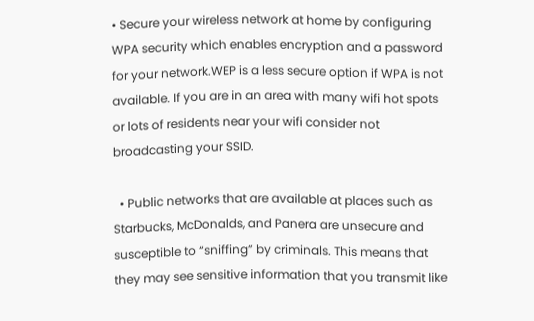• Secure your wireless network at home by configuring WPA security which enables encryption and a password for your network.WEP is a less secure option if WPA is not available. If you are in an area with many wifi hot spots or lots of residents near your wifi consider not broadcasting your SSID.

  • Public networks that are available at places such as Starbucks, McDonalds, and Panera are unsecure and susceptible to “sniffing” by criminals. This means that they may see sensitive information that you transmit like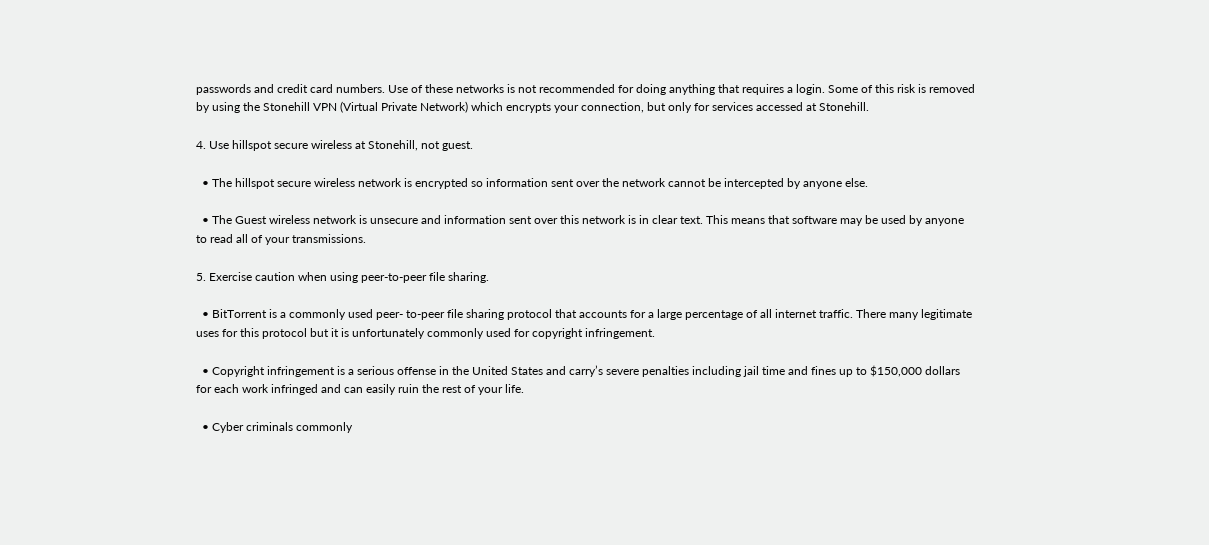passwords and credit card numbers. Use of these networks is not recommended for doing anything that requires a login. Some of this risk is removed by using the Stonehill VPN (Virtual Private Network) which encrypts your connection, but only for services accessed at Stonehill.

4. Use hillspot secure wireless at Stonehill, not guest.

  • The hillspot secure wireless network is encrypted so information sent over the network cannot be intercepted by anyone else.

  • The Guest wireless network is unsecure and information sent over this network is in clear text. This means that software may be used by anyone to read all of your transmissions.

5. Exercise caution when using peer-to-peer file sharing.

  • BitTorrent is a commonly used peer- to-peer file sharing protocol that accounts for a large percentage of all internet traffic. There many legitimate uses for this protocol but it is unfortunately commonly used for copyright infringement.

  • Copyright infringement is a serious offense in the United States and carry’s severe penalties including jail time and fines up to $150,000 dollars for each work infringed and can easily ruin the rest of your life.

  • Cyber criminals commonly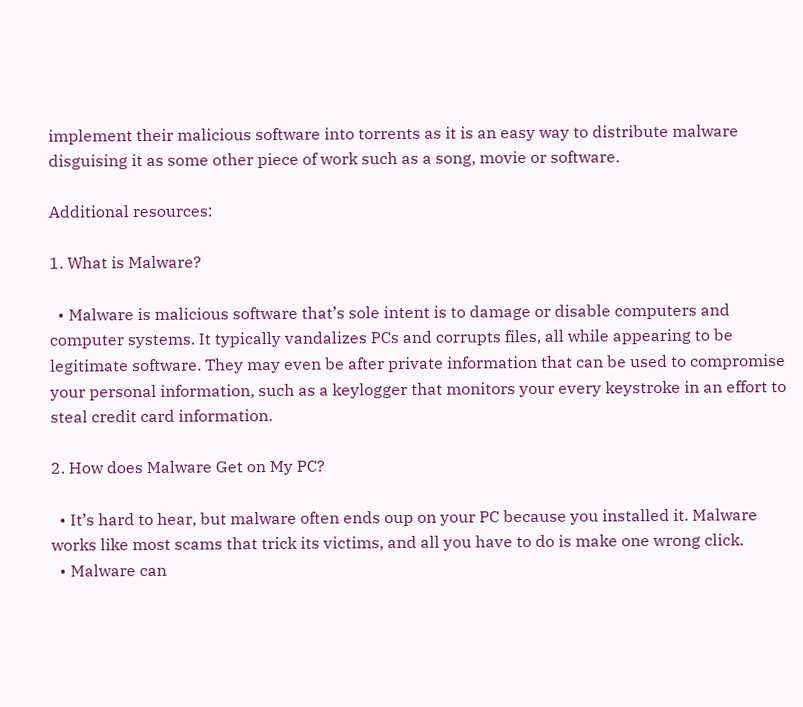implement their malicious software into torrents as it is an easy way to distribute malware disguising it as some other piece of work such as a song, movie or software.

Additional resources:

1. What is Malware?

  • Malware is malicious software that’s sole intent is to damage or disable computers and computer systems. It typically vandalizes PCs and corrupts files, all while appearing to be legitimate software. They may even be after private information that can be used to compromise your personal information, such as a keylogger that monitors your every keystroke in an effort to steal credit card information.

2. How does Malware Get on My PC?

  • It’s hard to hear, but malware often ends oup on your PC because you installed it. Malware works like most scams that trick its victims, and all you have to do is make one wrong click.
  • Malware can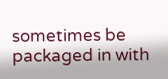sometimes be packaged in with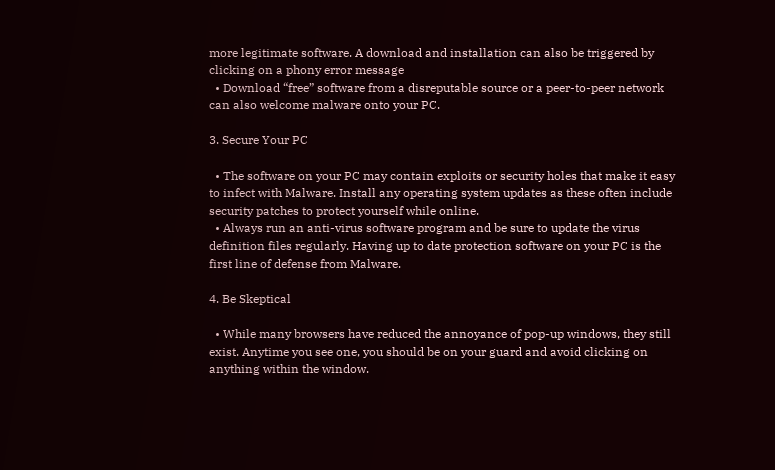more legitimate software. A download and installation can also be triggered by clicking on a phony error message
  • Download “free” software from a disreputable source or a peer-to-peer network can also welcome malware onto your PC.

3. Secure Your PC

  • The software on your PC may contain exploits or security holes that make it easy to infect with Malware. Install any operating system updates as these often include security patches to protect yourself while online.
  • Always run an anti-virus software program and be sure to update the virus definition files regularly. Having up to date protection software on your PC is the first line of defense from Malware.

4. Be Skeptical

  • While many browsers have reduced the annoyance of pop-up windows, they still exist. Anytime you see one, you should be on your guard and avoid clicking on anything within the window.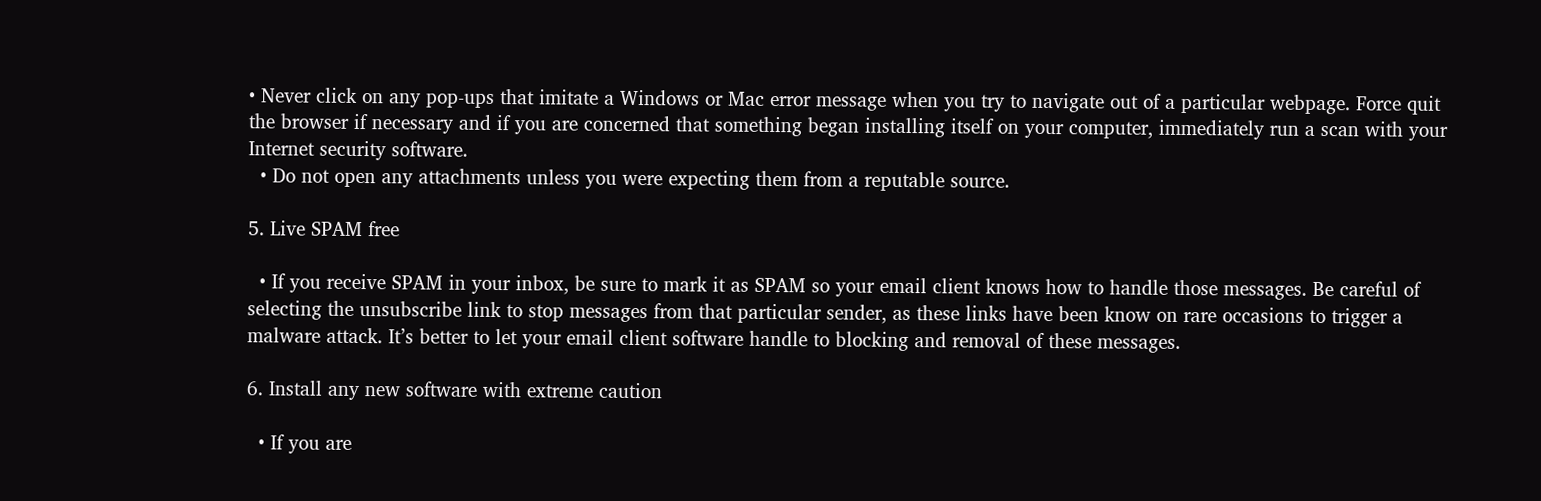• Never click on any pop-ups that imitate a Windows or Mac error message when you try to navigate out of a particular webpage. Force quit the browser if necessary and if you are concerned that something began installing itself on your computer, immediately run a scan with your Internet security software.
  • Do not open any attachments unless you were expecting them from a reputable source.

5. Live SPAM free

  • If you receive SPAM in your inbox, be sure to mark it as SPAM so your email client knows how to handle those messages. Be careful of selecting the unsubscribe link to stop messages from that particular sender, as these links have been know on rare occasions to trigger a malware attack. It’s better to let your email client software handle to blocking and removal of these messages.

6. Install any new software with extreme caution

  • If you are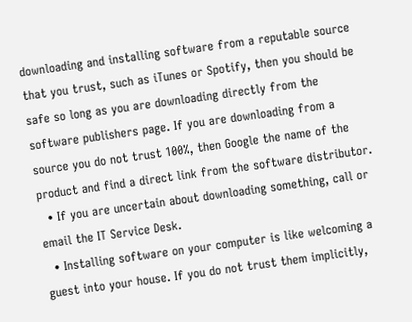downloading and installing software from a reputable source that you trust, such as iTunes or Spotify, then you should be safe so long as you are downloading directly from the software publishers page. If you are downloading from a source you do not trust 100%, then Google the name of the product and find a direct link from the software distributor.
  • If you are uncertain about downloading something, call or email the IT Service Desk.
  • Installing software on your computer is like welcoming a guest into your house. If you do not trust them implicitly,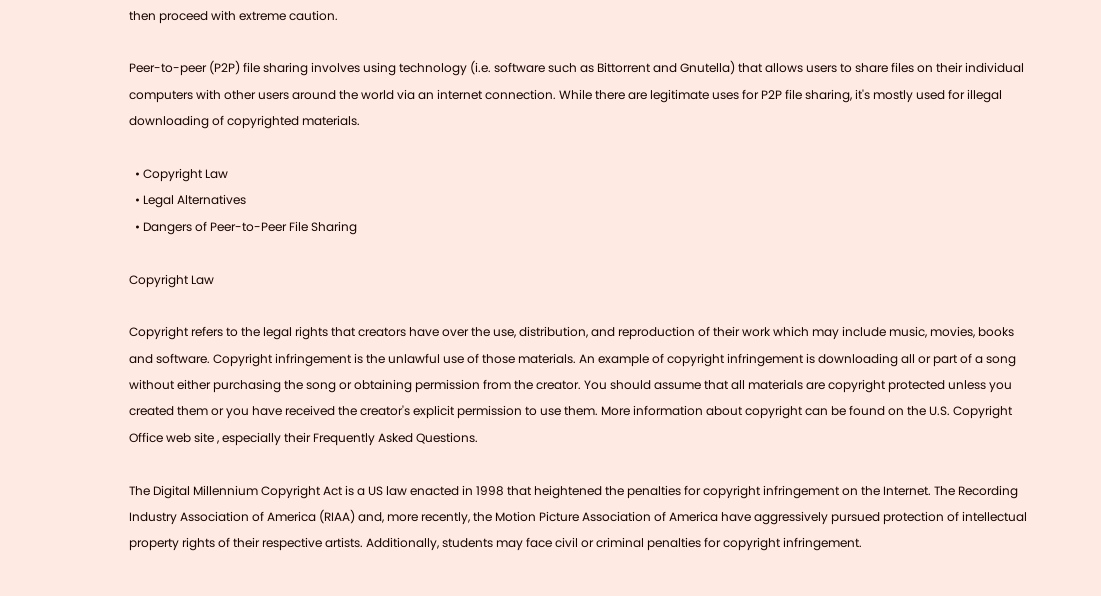then proceed with extreme caution.

Peer-to-peer (P2P) file sharing involves using technology (i.e. software such as Bittorrent and Gnutella) that allows users to share files on their individual computers with other users around the world via an internet connection. While there are legitimate uses for P2P file sharing, it's mostly used for illegal downloading of copyrighted materials.

  • Copyright Law
  • Legal Alternatives
  • Dangers of Peer-to-Peer File Sharing

Copyright Law

Copyright refers to the legal rights that creators have over the use, distribution, and reproduction of their work which may include music, movies, books and software. Copyright infringement is the unlawful use of those materials. An example of copyright infringement is downloading all or part of a song without either purchasing the song or obtaining permission from the creator. You should assume that all materials are copyright protected unless you created them or you have received the creator's explicit permission to use them. More information about copyright can be found on the U.S. Copyright Office web site , especially their Frequently Asked Questions.

The Digital Millennium Copyright Act is a US law enacted in 1998 that heightened the penalties for copyright infringement on the Internet. The Recording Industry Association of America (RIAA) and, more recently, the Motion Picture Association of America have aggressively pursued protection of intellectual property rights of their respective artists. Additionally, students may face civil or criminal penalties for copyright infringement.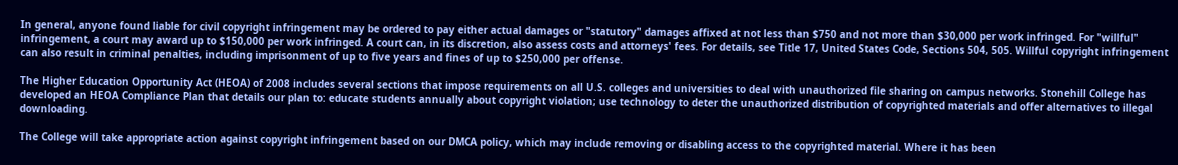In general, anyone found liable for civil copyright infringement may be ordered to pay either actual damages or "statutory" damages affixed at not less than $750 and not more than $30,000 per work infringed. For "willful" infringement, a court may award up to $150,000 per work infringed. A court can, in its discretion, also assess costs and attorneys' fees. For details, see Title 17, United States Code, Sections 504, 505. Willful copyright infringement can also result in criminal penalties, including imprisonment of up to five years and fines of up to $250,000 per offense.

The Higher Education Opportunity Act (HEOA) of 2008 includes several sections that impose requirements on all U.S. colleges and universities to deal with unauthorized file sharing on campus networks. Stonehill College has developed an HEOA Compliance Plan that details our plan to: educate students annually about copyright violation; use technology to deter the unauthorized distribution of copyrighted materials and offer alternatives to illegal downloading.

The College will take appropriate action against copyright infringement based on our DMCA policy, which may include removing or disabling access to the copyrighted material. Where it has been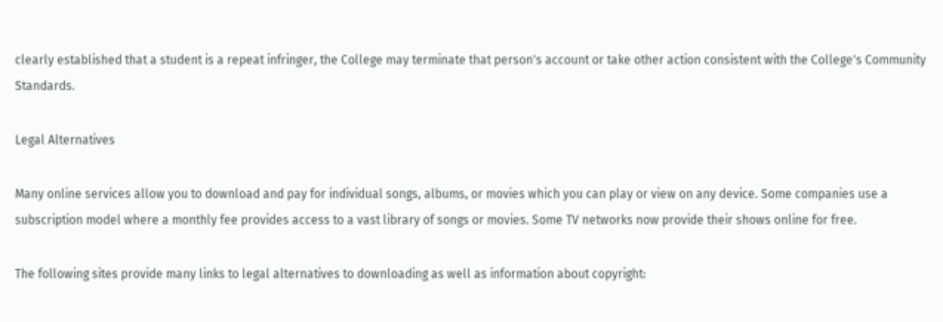clearly established that a student is a repeat infringer, the College may terminate that person's account or take other action consistent with the College's Community Standards.

Legal Alternatives

Many online services allow you to download and pay for individual songs, albums, or movies which you can play or view on any device. Some companies use a subscription model where a monthly fee provides access to a vast library of songs or movies. Some TV networks now provide their shows online for free.

The following sites provide many links to legal alternatives to downloading as well as information about copyright: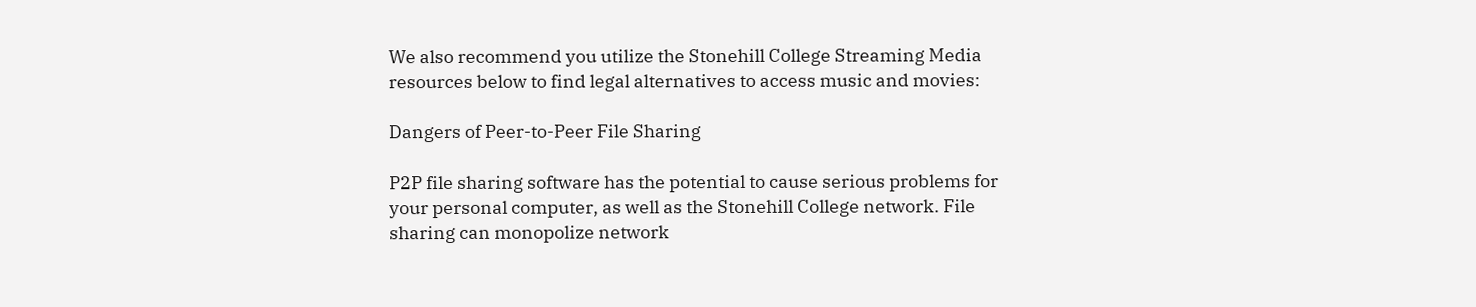We also recommend you utilize the Stonehill College Streaming Media resources below to find legal alternatives to access music and movies:

Dangers of Peer-to-Peer File Sharing

P2P file sharing software has the potential to cause serious problems for your personal computer, as well as the Stonehill College network. File sharing can monopolize network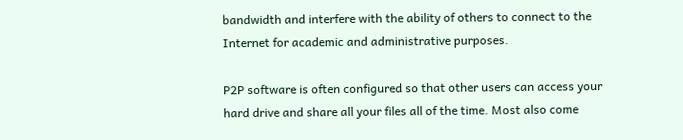bandwidth and interfere with the ability of others to connect to the Internet for academic and administrative purposes.

P2P software is often configured so that other users can access your hard drive and share all your files all of the time. Most also come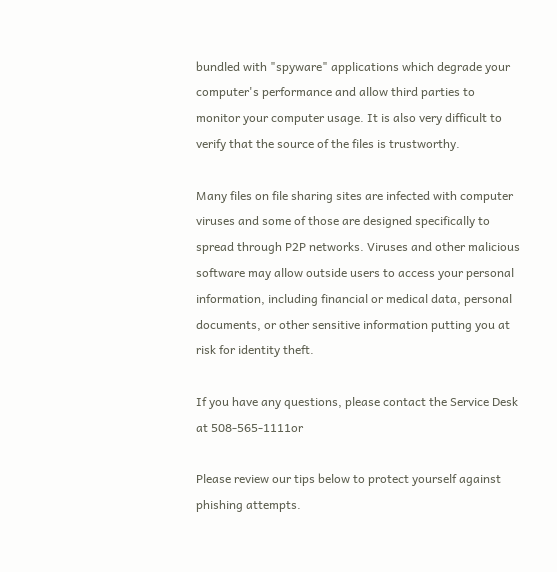bundled with "spyware" applications which degrade your computer's performance and allow third parties to monitor your computer usage. It is also very difficult to verify that the source of the files is trustworthy.

Many files on file sharing sites are infected with computer viruses and some of those are designed specifically to spread through P2P networks. Viruses and other malicious software may allow outside users to access your personal information, including financial or medical data, personal documents, or other sensitive information putting you at risk for identity theft.

If you have any questions, please contact the Service Desk at 508-565-1111or

Please review our tips below to protect yourself against phishing attempts.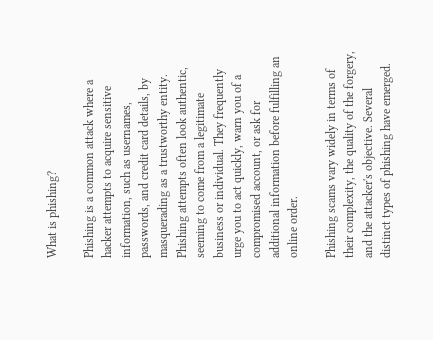What is phishing?

Phishing is a common attack where a hacker attempts to acquire sensitive information, such as usernames, passwords, and credit card details, by masquerading as a trustworthy entity.  Phishing attempts often look authentic, seeming to come from a legitimate business or individual. They frequently urge you to act quickly, warn you of a compromised account, or ask for additional information before fulfilling an online order.

Phishing scams vary widely in terms of their complexity, the quality of the forgery, and the attacker's objective. Several distinct types of phishing have emerged.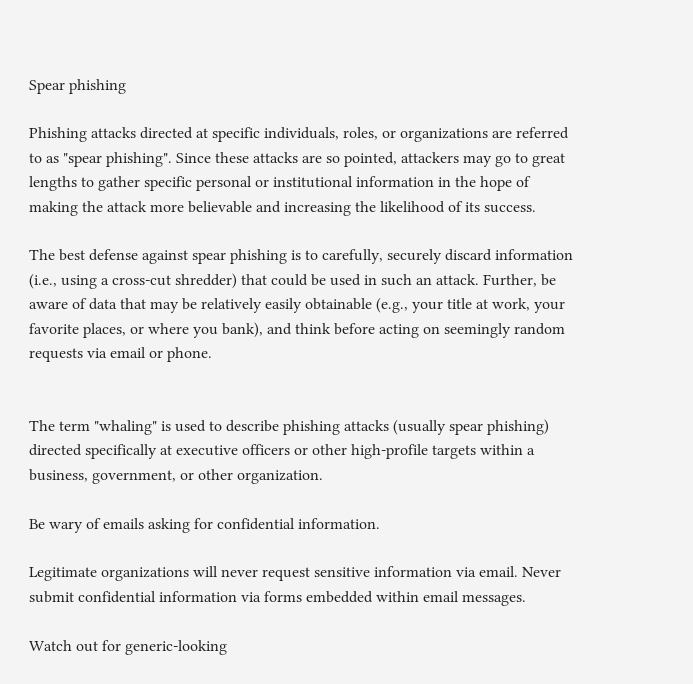Spear phishing

Phishing attacks directed at specific individuals, roles, or organizations are referred to as "spear phishing". Since these attacks are so pointed, attackers may go to great lengths to gather specific personal or institutional information in the hope of making the attack more believable and increasing the likelihood of its success.

The best defense against spear phishing is to carefully, securely discard information (i.e., using a cross-cut shredder) that could be used in such an attack. Further, be aware of data that may be relatively easily obtainable (e.g., your title at work, your favorite places, or where you bank), and think before acting on seemingly random requests via email or phone.


The term "whaling" is used to describe phishing attacks (usually spear phishing) directed specifically at executive officers or other high-profile targets within a business, government, or other organization.

Be wary of emails asking for confidential information.

Legitimate organizations will never request sensitive information via email. Never submit confidential information via forms embedded within email messages.

Watch out for generic-looking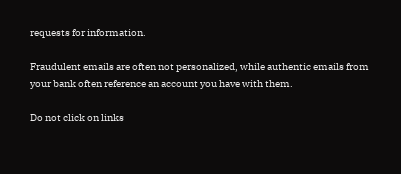requests for information.

Fraudulent emails are often not personalized, while authentic emails from your bank often reference an account you have with them.

Do not click on links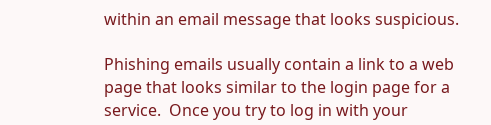within an email message that looks suspicious.

Phishing emails usually contain a link to a web page that looks similar to the login page for a service.  Once you try to log in with your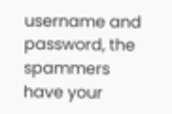username and password, the spammers have your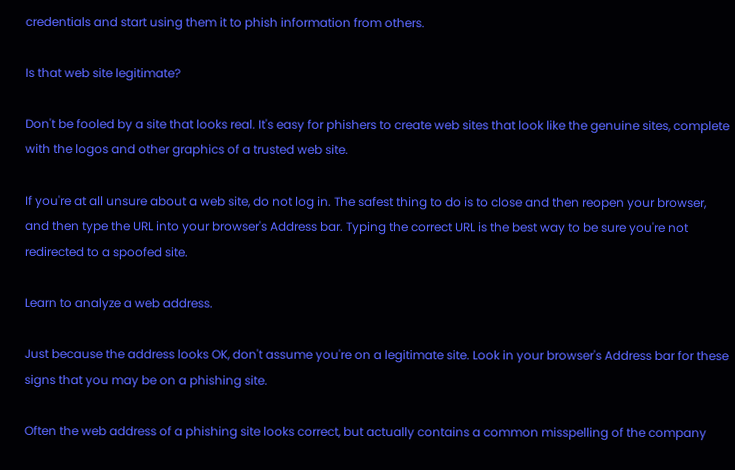credentials and start using them it to phish information from others.

Is that web site legitimate?

Don't be fooled by a site that looks real. It's easy for phishers to create web sites that look like the genuine sites, complete with the logos and other graphics of a trusted web site.

If you're at all unsure about a web site, do not log in. The safest thing to do is to close and then reopen your browser, and then type the URL into your browser's Address bar. Typing the correct URL is the best way to be sure you're not redirected to a spoofed site.

Learn to analyze a web address.

Just because the address looks OK, don't assume you're on a legitimate site. Look in your browser's Address bar for these signs that you may be on a phishing site.

Often the web address of a phishing site looks correct, but actually contains a common misspelling of the company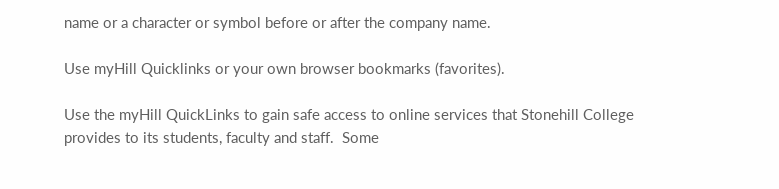name or a character or symbol before or after the company name.

Use myHill Quicklinks or your own browser bookmarks (favorites).

Use the myHill QuickLinks to gain safe access to online services that Stonehill College provides to its students, faculty and staff.  Some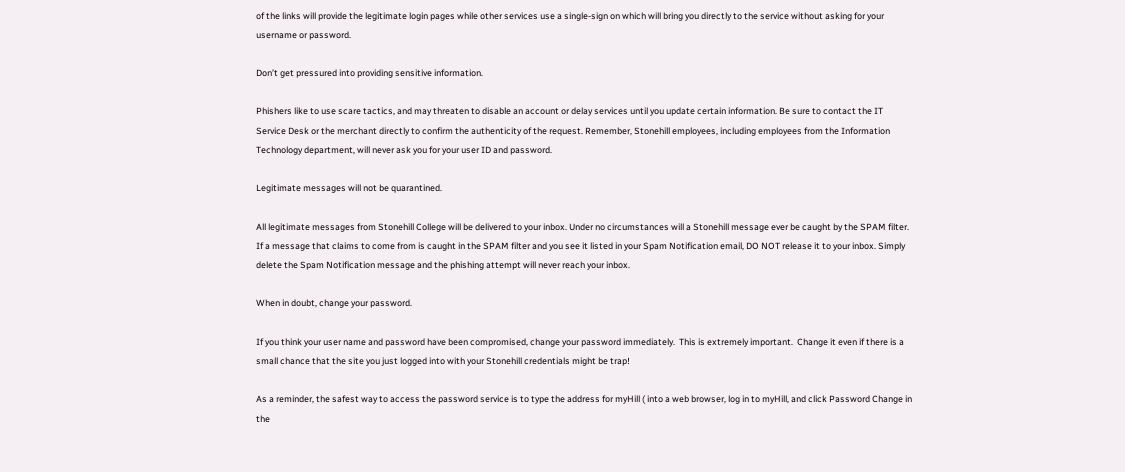of the links will provide the legitimate login pages while other services use a single-sign on which will bring you directly to the service without asking for your username or password.

Don’t get pressured into providing sensitive information.

Phishers like to use scare tactics, and may threaten to disable an account or delay services until you update certain information. Be sure to contact the IT Service Desk or the merchant directly to confirm the authenticity of the request. Remember, Stonehill employees, including employees from the Information Technology department, will never ask you for your user ID and password.

Legitimate messages will not be quarantined.

All legitimate messages from Stonehill College will be delivered to your inbox. Under no circumstances will a Stonehill message ever be caught by the SPAM filter.  If a message that claims to come from is caught in the SPAM filter and you see it listed in your Spam Notification email, DO NOT release it to your inbox. Simply delete the Spam Notification message and the phishing attempt will never reach your inbox.

When in doubt, change your password.

If you think your user name and password have been compromised, change your password immediately.  This is extremely important.  Change it even if there is a small chance that the site you just logged into with your Stonehill credentials might be trap!

As a reminder, the safest way to access the password service is to type the address for myHill ( into a web browser, log in to myHill, and click Password Change in the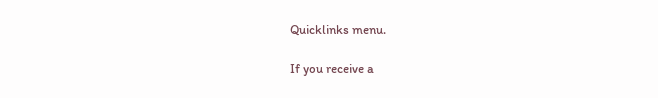Quicklinks menu.

If you receive a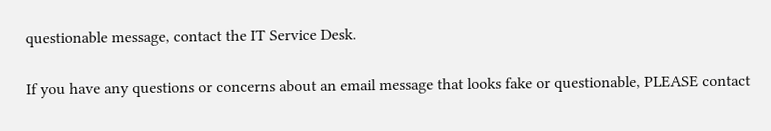questionable message, contact the IT Service Desk.

If you have any questions or concerns about an email message that looks fake or questionable, PLEASE contact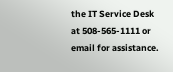the IT Service Desk at 508-565-1111 or email for assistance.